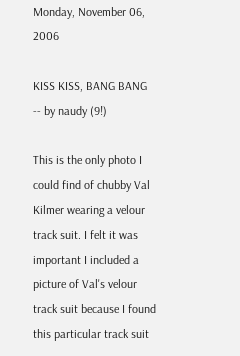Monday, November 06, 2006

KISS KISS, BANG BANG -- by naudy (9!)

This is the only photo I could find of chubby Val Kilmer wearing a velour track suit. I felt it was important I included a picture of Val's velour track suit because I found this particular track suit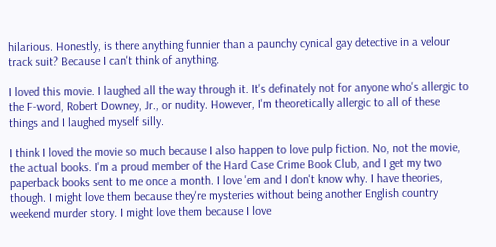hilarious. Honestly, is there anything funnier than a paunchy cynical gay detective in a velour track suit? Because I can't think of anything.

I loved this movie. I laughed all the way through it. It's definately not for anyone who's allergic to the F-word, Robert Downey, Jr., or nudity. However, I'm theoretically allergic to all of these things and I laughed myself silly.

I think I loved the movie so much because I also happen to love pulp fiction. No, not the movie, the actual books. I'm a proud member of the Hard Case Crime Book Club, and I get my two paperback books sent to me once a month. I love 'em and I don't know why. I have theories, though. I might love them because they're mysteries without being another English country weekend murder story. I might love them because I love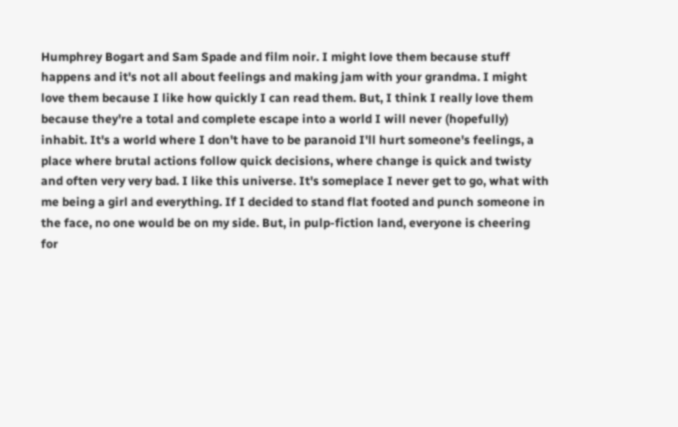Humphrey Bogart and Sam Spade and film noir. I might love them because stuff happens and it's not all about feelings and making jam with your grandma. I might love them because I like how quickly I can read them. But, I think I really love them because they're a total and complete escape into a world I will never (hopefully) inhabit. It's a world where I don't have to be paranoid I'll hurt someone's feelings, a place where brutal actions follow quick decisions, where change is quick and twisty and often very very bad. I like this universe. It's someplace I never get to go, what with me being a girl and everything. If I decided to stand flat footed and punch someone in the face, no one would be on my side. But, in pulp-fiction land, everyone is cheering for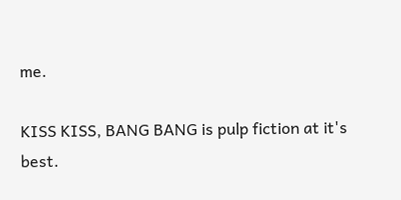me.

KISS KISS, BANG BANG is pulp fiction at it's best.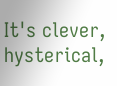It's clever, hysterical,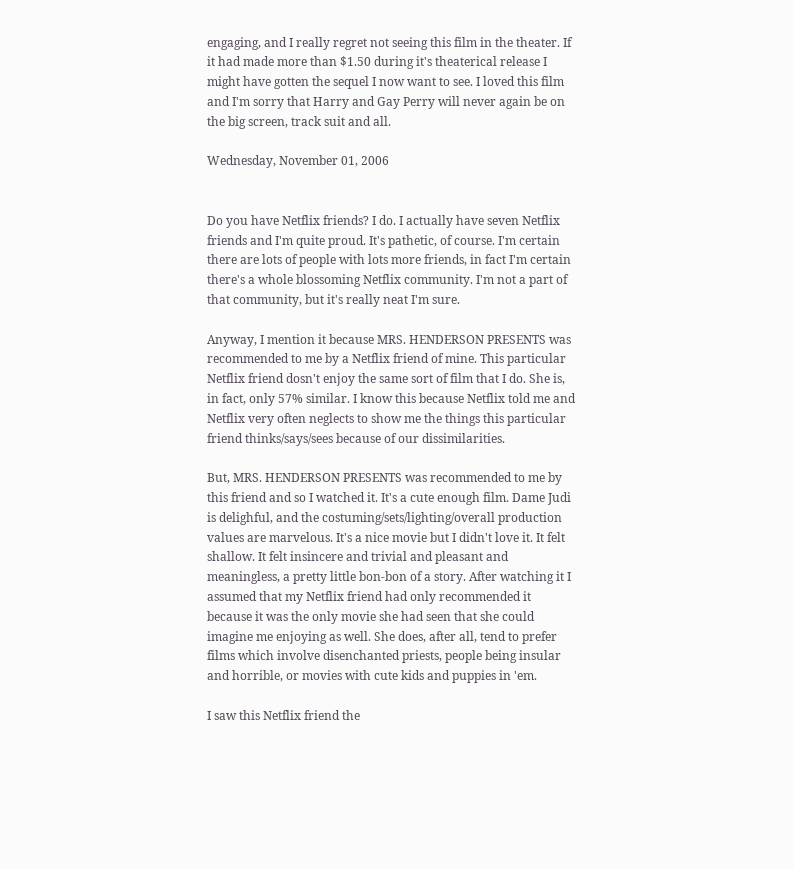engaging, and I really regret not seeing this film in the theater. If it had made more than $1.50 during it's theaterical release I might have gotten the sequel I now want to see. I loved this film and I'm sorry that Harry and Gay Perry will never again be on the big screen, track suit and all.

Wednesday, November 01, 2006


Do you have Netflix friends? I do. I actually have seven Netflix friends and I'm quite proud. It's pathetic, of course. I'm certain there are lots of people with lots more friends, in fact I'm certain there's a whole blossoming Netflix community. I'm not a part of that community, but it's really neat I'm sure.

Anyway, I mention it because MRS. HENDERSON PRESENTS was recommended to me by a Netflix friend of mine. This particular Netflix friend dosn't enjoy the same sort of film that I do. She is, in fact, only 57% similar. I know this because Netflix told me and Netflix very often neglects to show me the things this particular friend thinks/says/sees because of our dissimilarities.

But, MRS. HENDERSON PRESENTS was recommended to me by this friend and so I watched it. It's a cute enough film. Dame Judi is delighful, and the costuming/sets/lighting/overall production values are marvelous. It's a nice movie but I didn't love it. It felt shallow. It felt insincere and trivial and pleasant and meaningless, a pretty little bon-bon of a story. After watching it I assumed that my Netflix friend had only recommended it because it was the only movie she had seen that she could imagine me enjoying as well. She does, after all, tend to prefer films which involve disenchanted priests, people being insular and horrible, or movies with cute kids and puppies in 'em.

I saw this Netflix friend the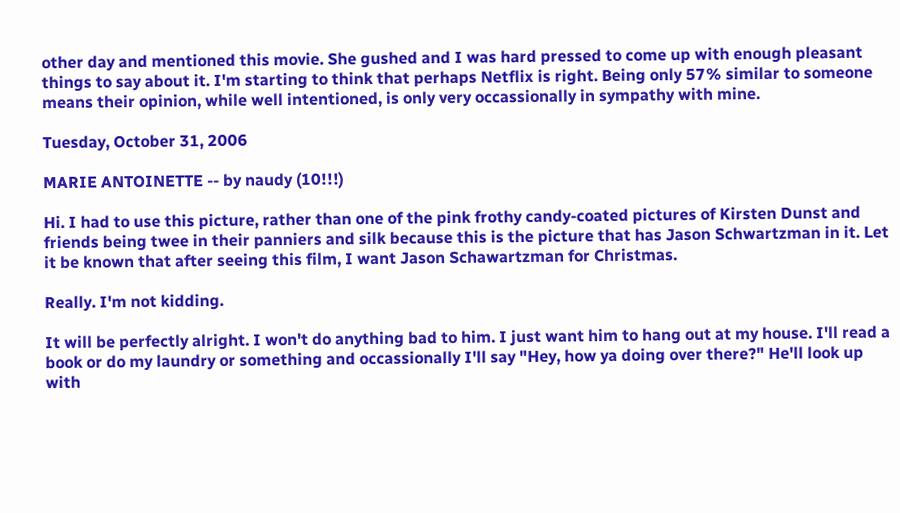other day and mentioned this movie. She gushed and I was hard pressed to come up with enough pleasant things to say about it. I'm starting to think that perhaps Netflix is right. Being only 57% similar to someone means their opinion, while well intentioned, is only very occassionally in sympathy with mine.

Tuesday, October 31, 2006

MARIE ANTOINETTE -- by naudy (10!!!)

Hi. I had to use this picture, rather than one of the pink frothy candy-coated pictures of Kirsten Dunst and friends being twee in their panniers and silk because this is the picture that has Jason Schwartzman in it. Let it be known that after seeing this film, I want Jason Schawartzman for Christmas.

Really. I'm not kidding.

It will be perfectly alright. I won't do anything bad to him. I just want him to hang out at my house. I'll read a book or do my laundry or something and occassionally I'll say "Hey, how ya doing over there?" He'll look up with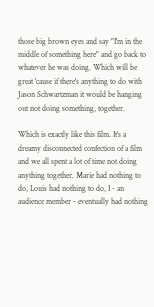those big brown eyes and say "I'm in the middle of something here" and go back to whatever he was doing. Which will be great 'cause if there's anything to do with Jason Schwartzman it would be hanging out not doing something, together.

Which is exactly like this film. It's a dreamy disconnected confection of a film and we all spent a lot of time not doing anything together. Marie had nothing to do, Louis had nothing to do, I - an audience member - eventually had nothing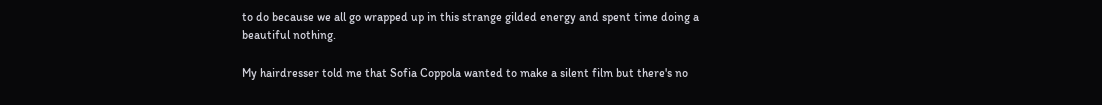to do because we all go wrapped up in this strange gilded energy and spent time doing a beautiful nothing.

My hairdresser told me that Sofia Coppola wanted to make a silent film but there's no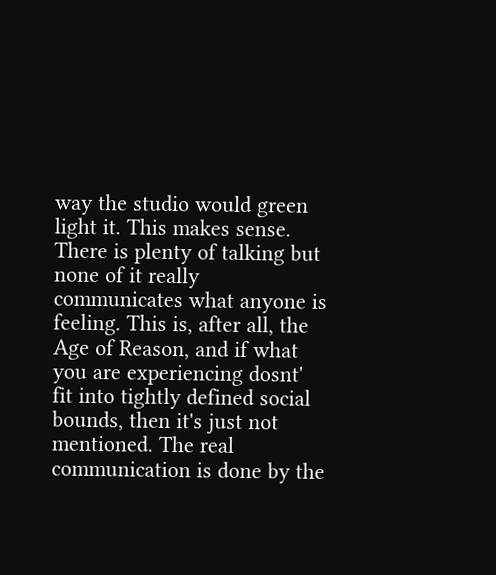way the studio would green light it. This makes sense. There is plenty of talking but none of it really communicates what anyone is feeling. This is, after all, the Age of Reason, and if what you are experiencing dosnt' fit into tightly defined social bounds, then it's just not mentioned. The real communication is done by the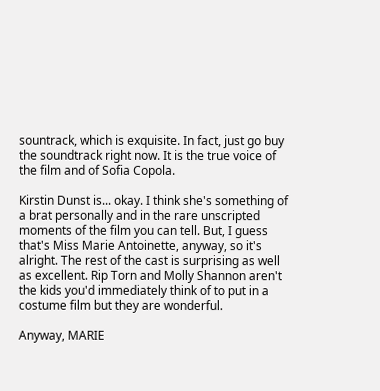sountrack, which is exquisite. In fact, just go buy the soundtrack right now. It is the true voice of the film and of Sofia Copola.

Kirstin Dunst is... okay. I think she's something of a brat personally and in the rare unscripted moments of the film you can tell. But, I guess that's Miss Marie Antoinette, anyway, so it's alright. The rest of the cast is surprising as well as excellent. Rip Torn and Molly Shannon aren't the kids you'd immediately think of to put in a costume film but they are wonderful.

Anyway, MARIE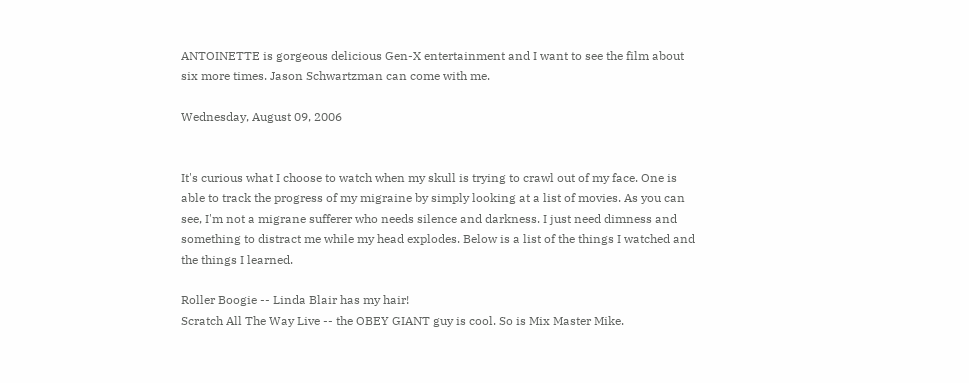ANTOINETTE is gorgeous delicious Gen-X entertainment and I want to see the film about six more times. Jason Schwartzman can come with me.

Wednesday, August 09, 2006


It's curious what I choose to watch when my skull is trying to crawl out of my face. One is able to track the progress of my migraine by simply looking at a list of movies. As you can see, I'm not a migrane sufferer who needs silence and darkness. I just need dimness and something to distract me while my head explodes. Below is a list of the things I watched and the things I learned.

Roller Boogie -- Linda Blair has my hair!
Scratch All The Way Live -- the OBEY GIANT guy is cool. So is Mix Master Mike.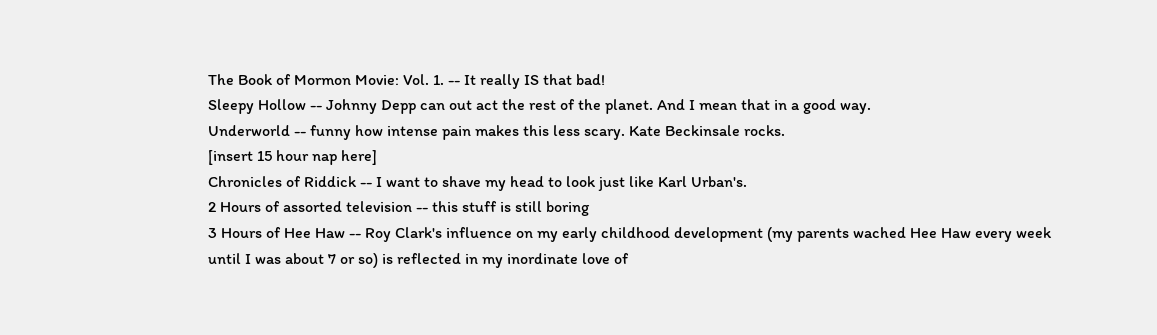The Book of Mormon Movie: Vol. 1. -- It really IS that bad!
Sleepy Hollow -- Johnny Depp can out act the rest of the planet. And I mean that in a good way.
Underworld -- funny how intense pain makes this less scary. Kate Beckinsale rocks.
[insert 15 hour nap here]
Chronicles of Riddick -- I want to shave my head to look just like Karl Urban's.
2 Hours of assorted television -- this stuff is still boring
3 Hours of Hee Haw -- Roy Clark's influence on my early childhood development (my parents wached Hee Haw every week until I was about 7 or so) is reflected in my inordinate love of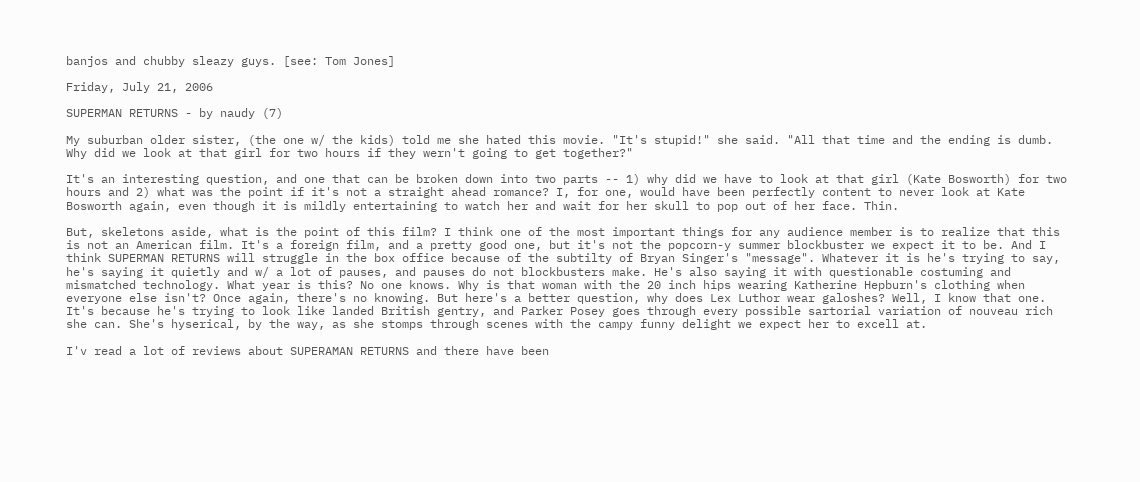banjos and chubby sleazy guys. [see: Tom Jones]

Friday, July 21, 2006

SUPERMAN RETURNS - by naudy (7)

My suburban older sister, (the one w/ the kids) told me she hated this movie. "It's stupid!" she said. "All that time and the ending is dumb. Why did we look at that girl for two hours if they wern't going to get together?"

It's an interesting question, and one that can be broken down into two parts -- 1) why did we have to look at that girl (Kate Bosworth) for two hours and 2) what was the point if it's not a straight ahead romance? I, for one, would have been perfectly content to never look at Kate Bosworth again, even though it is mildly entertaining to watch her and wait for her skull to pop out of her face. Thin.

But, skeletons aside, what is the point of this film? I think one of the most important things for any audience member is to realize that this is not an American film. It's a foreign film, and a pretty good one, but it's not the popcorn-y summer blockbuster we expect it to be. And I think SUPERMAN RETURNS will struggle in the box office because of the subtilty of Bryan Singer's "message". Whatever it is he's trying to say, he's saying it quietly and w/ a lot of pauses, and pauses do not blockbusters make. He's also saying it with questionable costuming and mismatched technology. What year is this? No one knows. Why is that woman with the 20 inch hips wearing Katherine Hepburn's clothing when everyone else isn't? Once again, there's no knowing. But here's a better question, why does Lex Luthor wear galoshes? Well, I know that one. It's because he's trying to look like landed British gentry, and Parker Posey goes through every possible sartorial variation of nouveau rich she can. She's hyserical, by the way, as she stomps through scenes with the campy funny delight we expect her to excell at.

I'v read a lot of reviews about SUPERAMAN RETURNS and there have been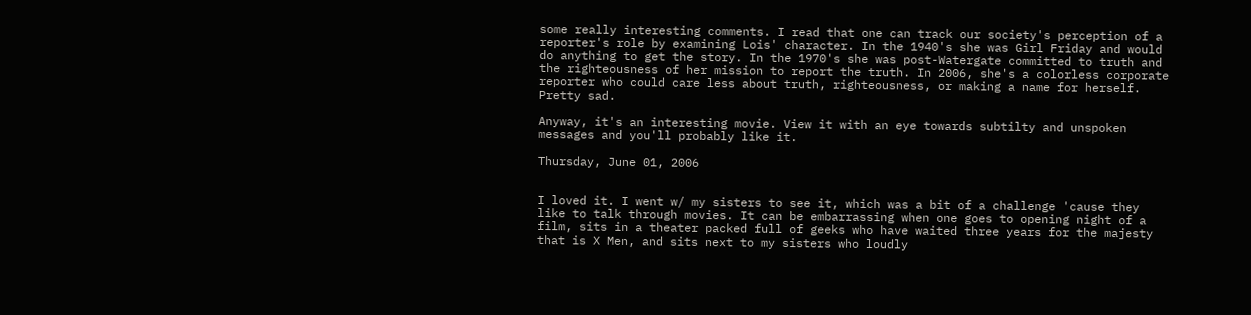some really interesting comments. I read that one can track our society's perception of a reporter's role by examining Lois' character. In the 1940's she was Girl Friday and would do anything to get the story. In the 1970's she was post-Watergate committed to truth and the righteousness of her mission to report the truth. In 2006, she's a colorless corporate reporter who could care less about truth, righteousness, or making a name for herself. Pretty sad.

Anyway, it's an interesting movie. View it with an eye towards subtilty and unspoken messages and you'll probably like it.

Thursday, June 01, 2006


I loved it. I went w/ my sisters to see it, which was a bit of a challenge 'cause they like to talk through movies. It can be embarrassing when one goes to opening night of a film, sits in a theater packed full of geeks who have waited three years for the majesty that is X Men, and sits next to my sisters who loudly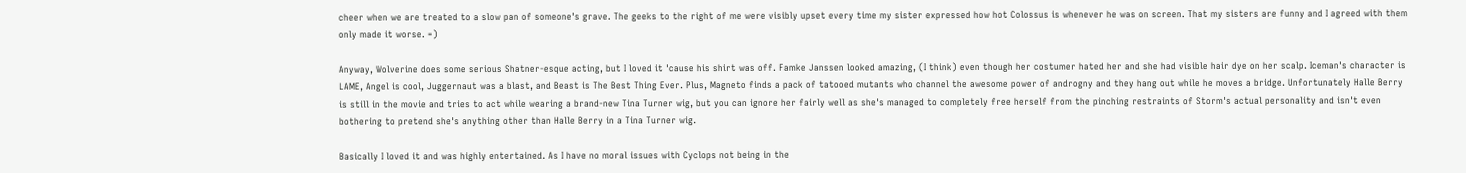cheer when we are treated to a slow pan of someone's grave. The geeks to the right of me were visibly upset every time my sister expressed how hot Colossus is whenever he was on screen. That my sisters are funny and I agreed with them only made it worse. =)

Anyway, Wolverine does some serious Shatner-esque acting, but I loved it 'cause his shirt was off. Famke Janssen looked amazing, (I think) even though her costumer hated her and she had visible hair dye on her scalp. Iceman's character is LAME, Angel is cool, Juggernaut was a blast, and Beast is The Best Thing Ever. Plus, Magneto finds a pack of tatooed mutants who channel the awesome power of androgny and they hang out while he moves a bridge. Unfortunately Halle Berry is still in the movie and tries to act while wearing a brand-new Tina Turner wig, but you can ignore her fairly well as she's managed to completely free herself from the pinching restraints of Storm's actual personality and isn't even bothering to pretend she's anything other than Halle Berry in a Tina Turner wig.

Basically I loved it and was highly entertained. As I have no moral issues with Cyclops not being in the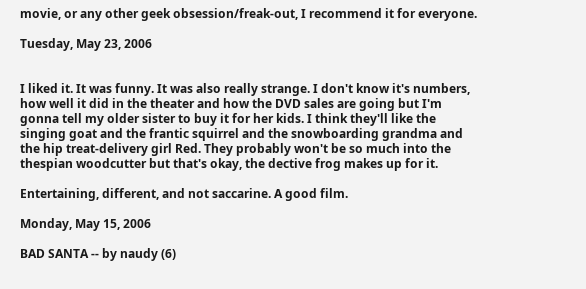movie, or any other geek obsession/freak-out, I recommend it for everyone.

Tuesday, May 23, 2006


I liked it. It was funny. It was also really strange. I don't know it's numbers, how well it did in the theater and how the DVD sales are going but I'm gonna tell my older sister to buy it for her kids. I think they'll like the singing goat and the frantic squirrel and the snowboarding grandma and the hip treat-delivery girl Red. They probably won't be so much into the thespian woodcutter but that's okay, the dective frog makes up for it.

Entertaining, different, and not saccarine. A good film.

Monday, May 15, 2006

BAD SANTA -- by naudy (6)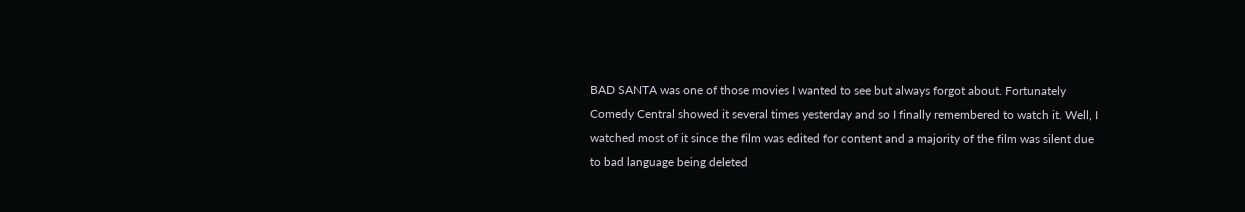BAD SANTA was one of those movies I wanted to see but always forgot about. Fortunately Comedy Central showed it several times yesterday and so I finally remembered to watch it. Well, I watched most of it since the film was edited for content and a majority of the film was silent due to bad language being deleted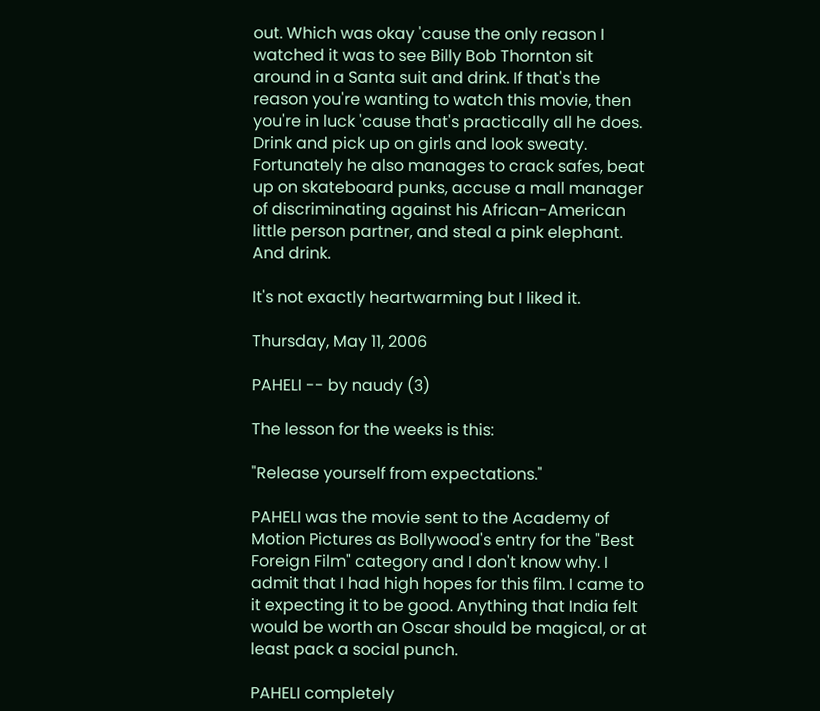out. Which was okay 'cause the only reason I watched it was to see Billy Bob Thornton sit around in a Santa suit and drink. If that's the reason you're wanting to watch this movie, then you're in luck 'cause that's practically all he does. Drink and pick up on girls and look sweaty. Fortunately he also manages to crack safes, beat up on skateboard punks, accuse a mall manager of discriminating against his African-American little person partner, and steal a pink elephant. And drink.

It's not exactly heartwarming but I liked it.

Thursday, May 11, 2006

PAHELI -- by naudy (3)

The lesson for the weeks is this:

"Release yourself from expectations."

PAHELI was the movie sent to the Academy of Motion Pictures as Bollywood's entry for the "Best Foreign Film" category and I don't know why. I admit that I had high hopes for this film. I came to it expecting it to be good. Anything that India felt would be worth an Oscar should be magical, or at least pack a social punch.

PAHELI completely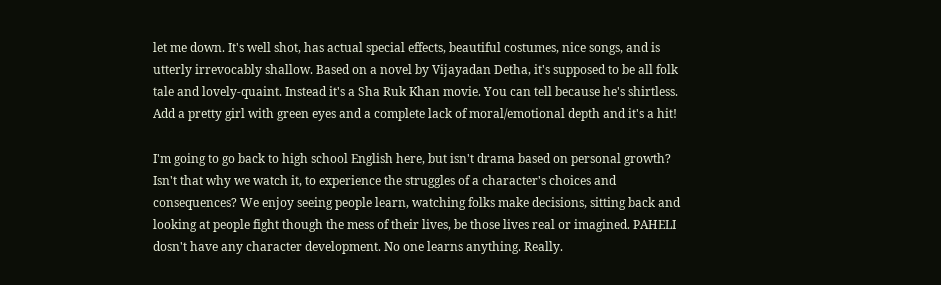let me down. It's well shot, has actual special effects, beautiful costumes, nice songs, and is utterly irrevocably shallow. Based on a novel by Vijayadan Detha, it's supposed to be all folk tale and lovely-quaint. Instead it's a Sha Ruk Khan movie. You can tell because he's shirtless. Add a pretty girl with green eyes and a complete lack of moral/emotional depth and it's a hit!

I'm going to go back to high school English here, but isn't drama based on personal growth? Isn't that why we watch it, to experience the struggles of a character's choices and consequences? We enjoy seeing people learn, watching folks make decisions, sitting back and looking at people fight though the mess of their lives, be those lives real or imagined. PAHELI dosn't have any character development. No one learns anything. Really.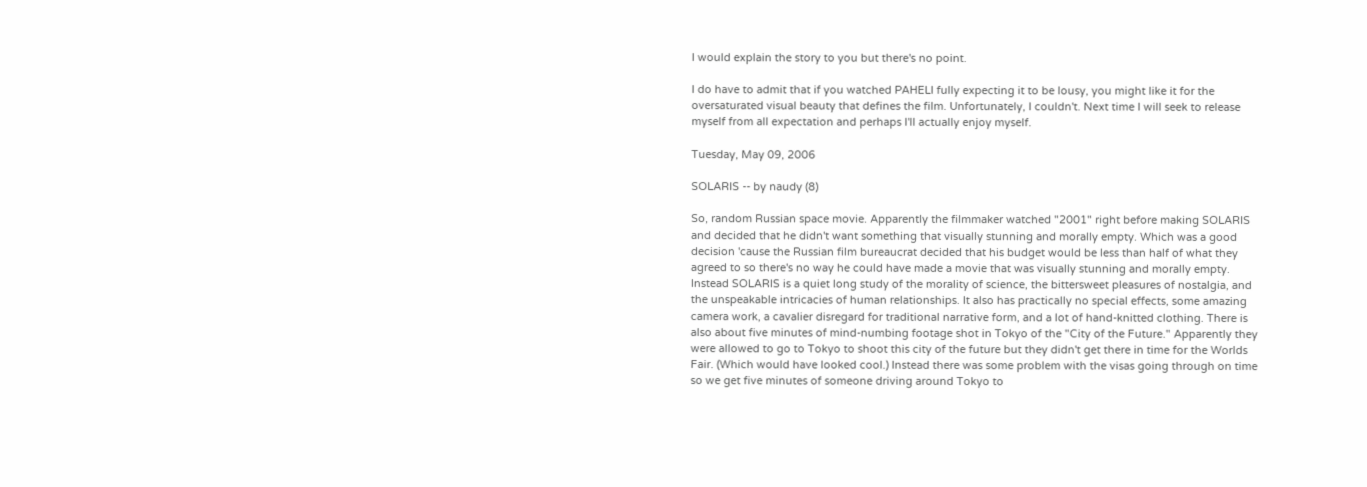I would explain the story to you but there's no point.

I do have to admit that if you watched PAHELI fully expecting it to be lousy, you might like it for the oversaturated visual beauty that defines the film. Unfortunately, I couldn't. Next time I will seek to release myself from all expectation and perhaps I'll actually enjoy myself.

Tuesday, May 09, 2006

SOLARIS -- by naudy (8)

So, random Russian space movie. Apparently the filmmaker watched "2001" right before making SOLARIS and decided that he didn't want something that visually stunning and morally empty. Which was a good decision 'cause the Russian film bureaucrat decided that his budget would be less than half of what they agreed to so there's no way he could have made a movie that was visually stunning and morally empty. Instead SOLARIS is a quiet long study of the morality of science, the bittersweet pleasures of nostalgia, and the unspeakable intricacies of human relationships. It also has practically no special effects, some amazing camera work, a cavalier disregard for traditional narrative form, and a lot of hand-knitted clothing. There is also about five minutes of mind-numbing footage shot in Tokyo of the "City of the Future." Apparently they were allowed to go to Tokyo to shoot this city of the future but they didn't get there in time for the Worlds Fair. (Which would have looked cool.) Instead there was some problem with the visas going through on time so we get five minutes of someone driving around Tokyo to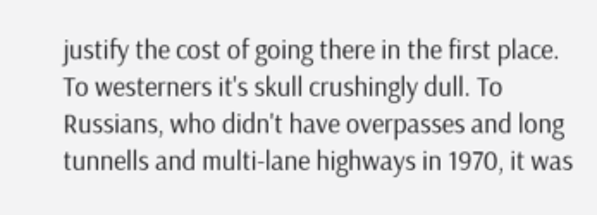justify the cost of going there in the first place. To westerners it's skull crushingly dull. To Russians, who didn't have overpasses and long tunnells and multi-lane highways in 1970, it was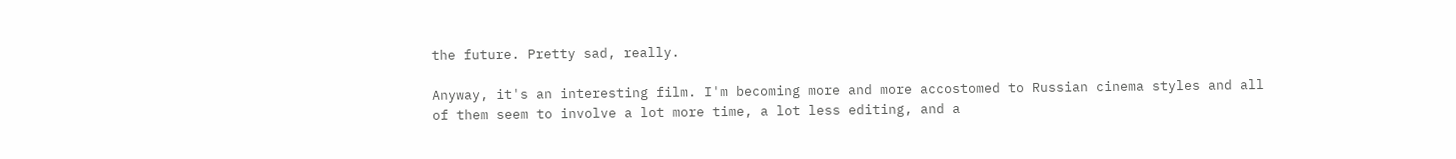the future. Pretty sad, really.

Anyway, it's an interesting film. I'm becoming more and more accostomed to Russian cinema styles and all of them seem to involve a lot more time, a lot less editing, and a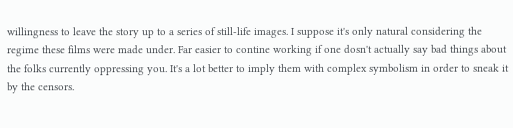willingness to leave the story up to a series of still-life images. I suppose it's only natural considering the regime these films were made under. Far easier to contine working if one dosn't actually say bad things about the folks currently oppressing you. It's a lot better to imply them with complex symbolism in order to sneak it by the censors.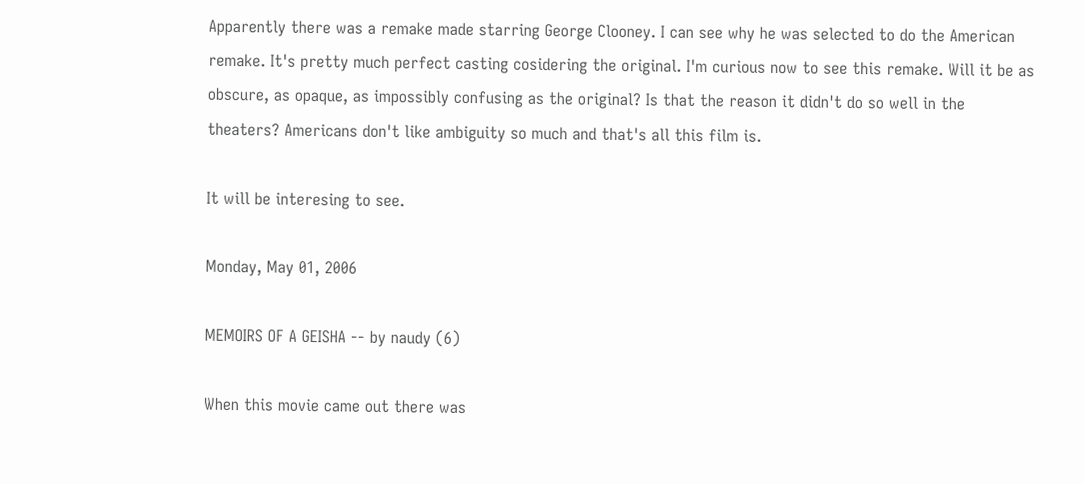Apparently there was a remake made starring George Clooney. I can see why he was selected to do the American remake. It's pretty much perfect casting cosidering the original. I'm curious now to see this remake. Will it be as obscure, as opaque, as impossibly confusing as the original? Is that the reason it didn't do so well in the theaters? Americans don't like ambiguity so much and that's all this film is.

It will be interesing to see.

Monday, May 01, 2006

MEMOIRS OF A GEISHA -- by naudy (6)

When this movie came out there was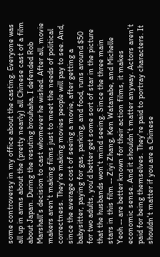some controversy in my office about the casting. Everyone was all up in arms about the (pretty nearly) all Chinese cast of a film about Japan. During the resuting brouhaha, I defended Rob Marshall's decision to cast whomever he wished. After all, movie makers aren't making films just to meet the needs of political correctness. They're making movies people will pay to see. And, since the average cost of seeing a movie, after getting a babysitter, paying for gas, parking, and food, runs around $50 for two adults, you'd better get some sort of star in the picture that the husbands won't mind seeing. Since the three main stars in this film -- Ziyi Zhang, Ken Watanabe, and Michelle Yeoh -- are better known for their action films, it makes economic sense. And it shouldn't matter anyway. Actors aren't paid for being themselves. They're paid to portray characters. It shouldn't matter if you are a Chinese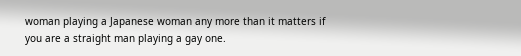woman playing a Japanese woman any more than it matters if you are a straight man playing a gay one.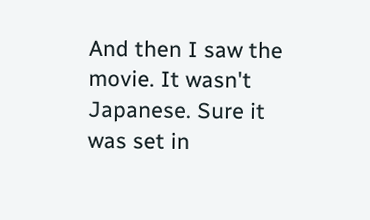And then I saw the movie. It wasn't Japanese. Sure it was set in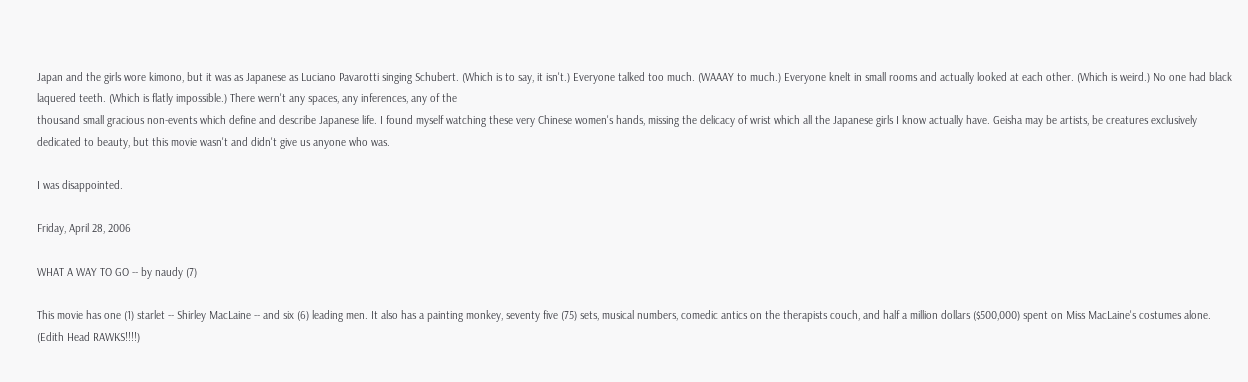Japan and the girls wore kimono, but it was as Japanese as Luciano Pavarotti singing Schubert. (Which is to say, it isn't.) Everyone talked too much. (WAAAY to much.) Everyone knelt in small rooms and actually looked at each other. (Which is weird.) No one had black laquered teeth. (Which is flatly impossible.) There wern't any spaces, any inferences, any of the
thousand small gracious non-events which define and describe Japanese life. I found myself watching these very Chinese women's hands, missing the delicacy of wrist which all the Japanese girls I know actually have. Geisha may be artists, be creatures exclusively dedicated to beauty, but this movie wasn't and didn't give us anyone who was.

I was disappointed.

Friday, April 28, 2006

WHAT A WAY TO GO -- by naudy (7)

This movie has one (1) starlet -- Shirley MacLaine -- and six (6) leading men. It also has a painting monkey, seventy five (75) sets, musical numbers, comedic antics on the therapists couch, and half a million dollars ($500,000) spent on Miss MacLaine's costumes alone. (Edith Head RAWKS!!!!)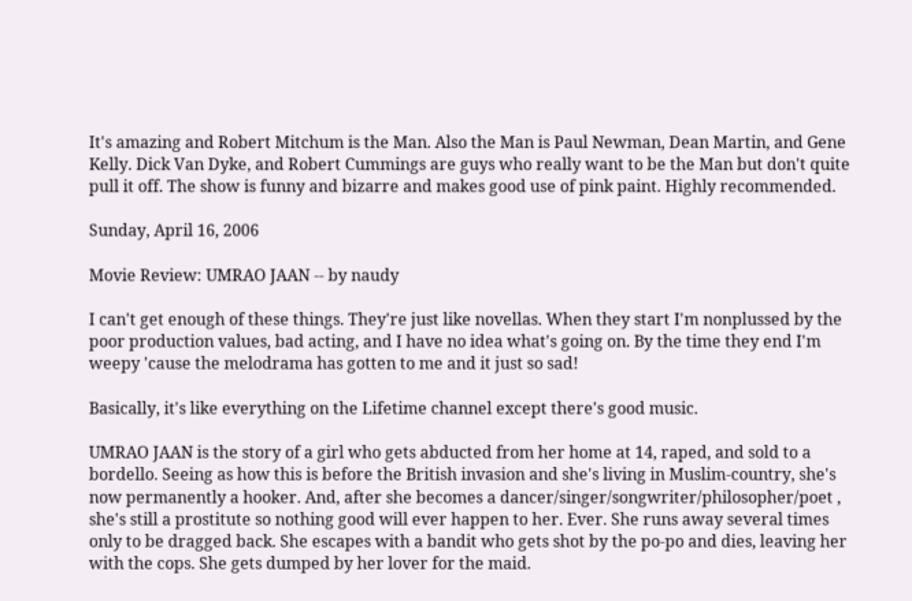It's amazing and Robert Mitchum is the Man. Also the Man is Paul Newman, Dean Martin, and Gene Kelly. Dick Van Dyke, and Robert Cummings are guys who really want to be the Man but don't quite pull it off. The show is funny and bizarre and makes good use of pink paint. Highly recommended.

Sunday, April 16, 2006

Movie Review: UMRAO JAAN -- by naudy

I can't get enough of these things. They're just like novellas. When they start I'm nonplussed by the poor production values, bad acting, and I have no idea what's going on. By the time they end I'm weepy 'cause the melodrama has gotten to me and it just so sad!

Basically, it's like everything on the Lifetime channel except there's good music.

UMRAO JAAN is the story of a girl who gets abducted from her home at 14, raped, and sold to a bordello. Seeing as how this is before the British invasion and she's living in Muslim-country, she's now permanently a hooker. And, after she becomes a dancer/singer/songwriter/philosopher/poet , she's still a prostitute so nothing good will ever happen to her. Ever. She runs away several times only to be dragged back. She escapes with a bandit who gets shot by the po-po and dies, leaving her with the cops. She gets dumped by her lover for the maid.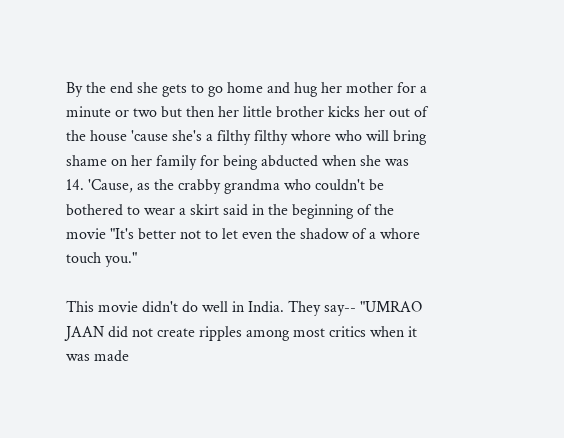By the end she gets to go home and hug her mother for a minute or two but then her little brother kicks her out of the house 'cause she's a filthy filthy whore who will bring shame on her family for being abducted when she was 14. 'Cause, as the crabby grandma who couldn't be bothered to wear a skirt said in the beginning of the movie "It's better not to let even the shadow of a whore touch you."

This movie didn't do well in India. They say-- "UMRAO JAAN did not create ripples among most critics when it was made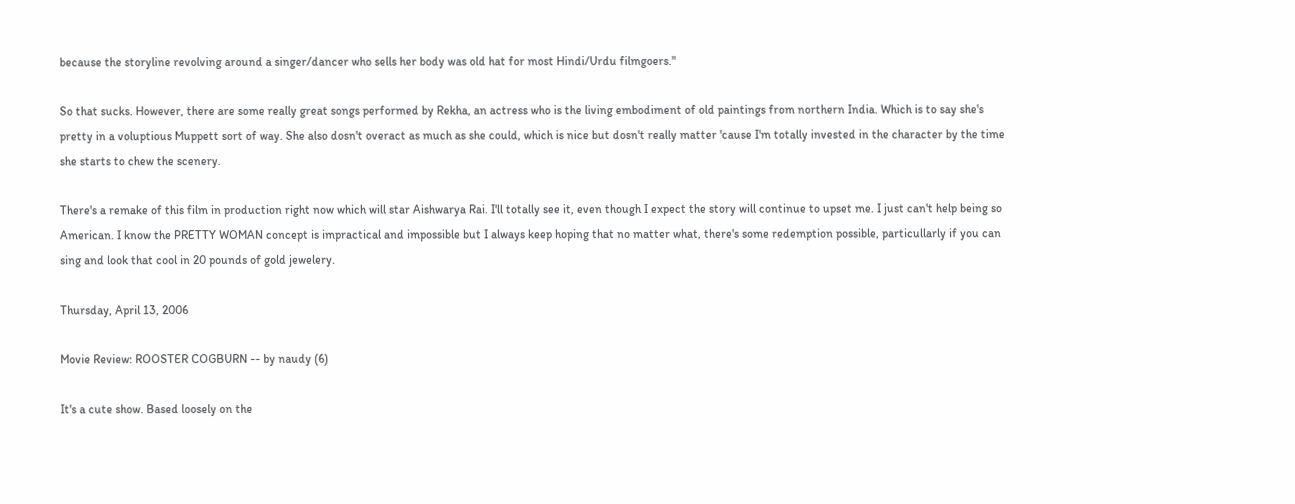because the storyline revolving around a singer/dancer who sells her body was old hat for most Hindi/Urdu filmgoers."

So that sucks. However, there are some really great songs performed by Rekha, an actress who is the living embodiment of old paintings from northern India. Which is to say she's pretty in a voluptious Muppett sort of way. She also dosn't overact as much as she could, which is nice but dosn't really matter 'cause I'm totally invested in the character by the time she starts to chew the scenery.

There's a remake of this film in production right now which will star Aishwarya Rai. I'll totally see it, even though I expect the story will continue to upset me. I just can't help being so American. I know the PRETTY WOMAN concept is impractical and impossible but I always keep hoping that no matter what, there's some redemption possible, particullarly if you can sing and look that cool in 20 pounds of gold jewelery.

Thursday, April 13, 2006

Movie Review: ROOSTER COGBURN -- by naudy (6)

It's a cute show. Based loosely on the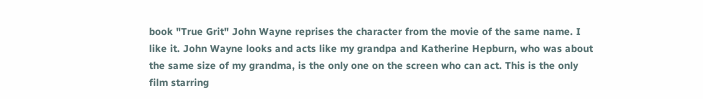book "True Grit" John Wayne reprises the character from the movie of the same name. I like it. John Wayne looks and acts like my grandpa and Katherine Hepburn, who was about the same size of my grandma, is the only one on the screen who can act. This is the only film starring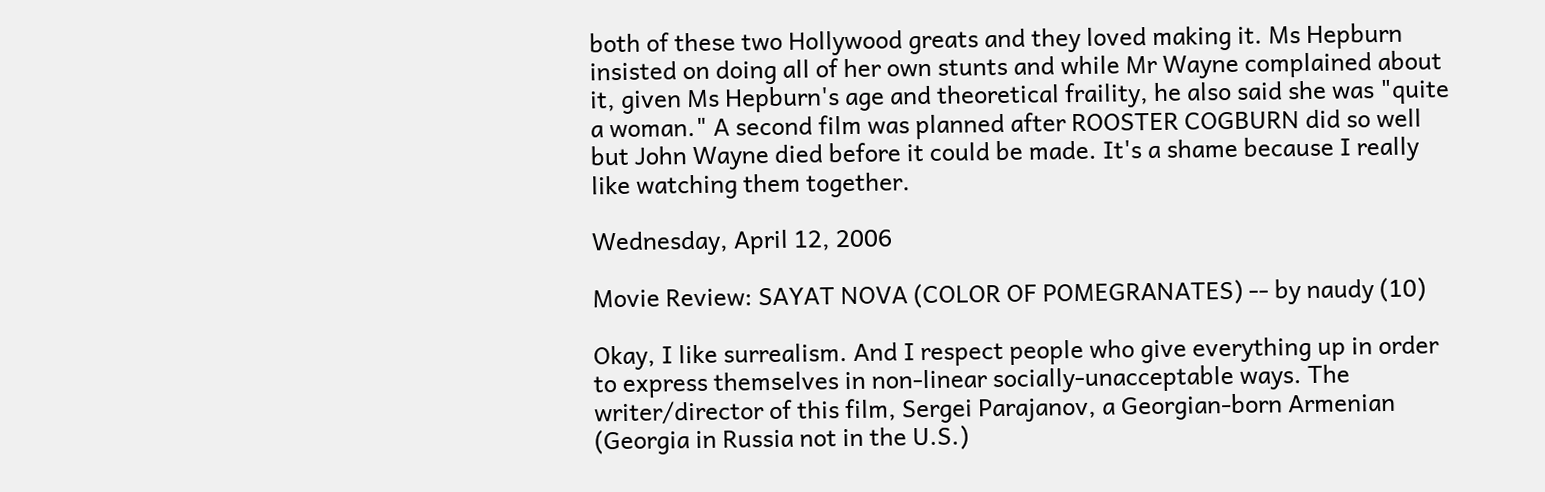both of these two Hollywood greats and they loved making it. Ms Hepburn insisted on doing all of her own stunts and while Mr Wayne complained about it, given Ms Hepburn's age and theoretical fraility, he also said she was "quite a woman." A second film was planned after ROOSTER COGBURN did so well but John Wayne died before it could be made. It's a shame because I really like watching them together.

Wednesday, April 12, 2006

Movie Review: SAYAT NOVA (COLOR OF POMEGRANATES) -- by naudy (10)

Okay, I like surrealism. And I respect people who give everything up in order to express themselves in non-linear socially-unacceptable ways. The writer/director of this film, Sergei Parajanov, a Georgian-born Armenian (Georgia in Russia not in the U.S.)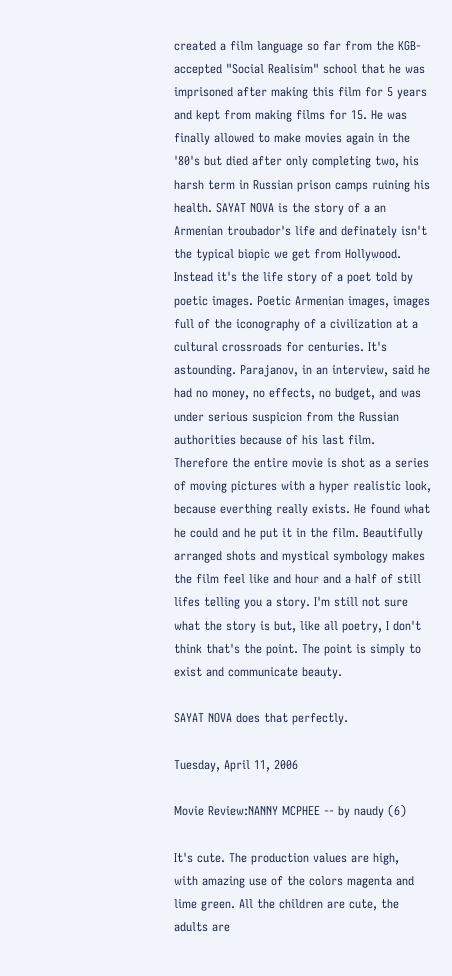created a film language so far from the KGB-accepted "Social Realisim" school that he was imprisoned after making this film for 5 years and kept from making films for 15. He was finally allowed to make movies again in the '80's but died after only completing two, his harsh term in Russian prison camps ruining his health. SAYAT NOVA is the story of a an Armenian troubador's life and definately isn't the typical biopic we get from Hollywood. Instead it's the life story of a poet told by poetic images. Poetic Armenian images, images full of the iconography of a civilization at a cultural crossroads for centuries. It's astounding. Parajanov, in an interview, said he had no money, no effects, no budget, and was under serious suspicion from the Russian authorities because of his last film. Therefore the entire movie is shot as a series of moving pictures with a hyper realistic look, because everthing really exists. He found what he could and he put it in the film. Beautifully arranged shots and mystical symbology makes the film feel like and hour and a half of still lifes telling you a story. I'm still not sure what the story is but, like all poetry, I don't think that's the point. The point is simply to exist and communicate beauty.

SAYAT NOVA does that perfectly.

Tuesday, April 11, 2006

Movie Review:NANNY MCPHEE -- by naudy (6)

It's cute. The production values are high,
with amazing use of the colors magenta and lime green. All the children are cute, the adults are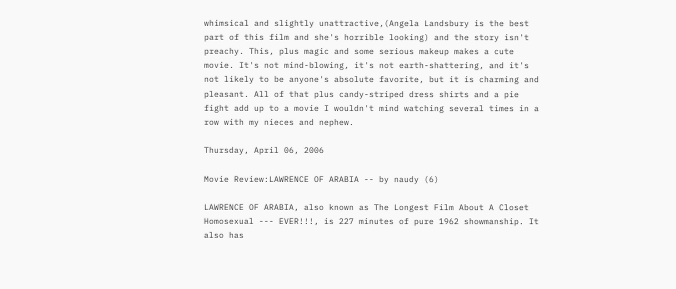whimsical and slightly unattractive,(Angela Landsbury is the best part of this film and she's horrible looking) and the story isn't preachy. This, plus magic and some serious makeup makes a cute movie. It's not mind-blowing, it's not earth-shattering, and it's not likely to be anyone's absolute favorite, but it is charming and pleasant. All of that plus candy-striped dress shirts and a pie fight add up to a movie I wouldn't mind watching several times in a row with my nieces and nephew.

Thursday, April 06, 2006

Movie Review:LAWRENCE OF ARABIA -- by naudy (6)

LAWRENCE OF ARABIA, also known as The Longest Film About A Closet Homosexual --- EVER!!!, is 227 minutes of pure 1962 showmanship. It also has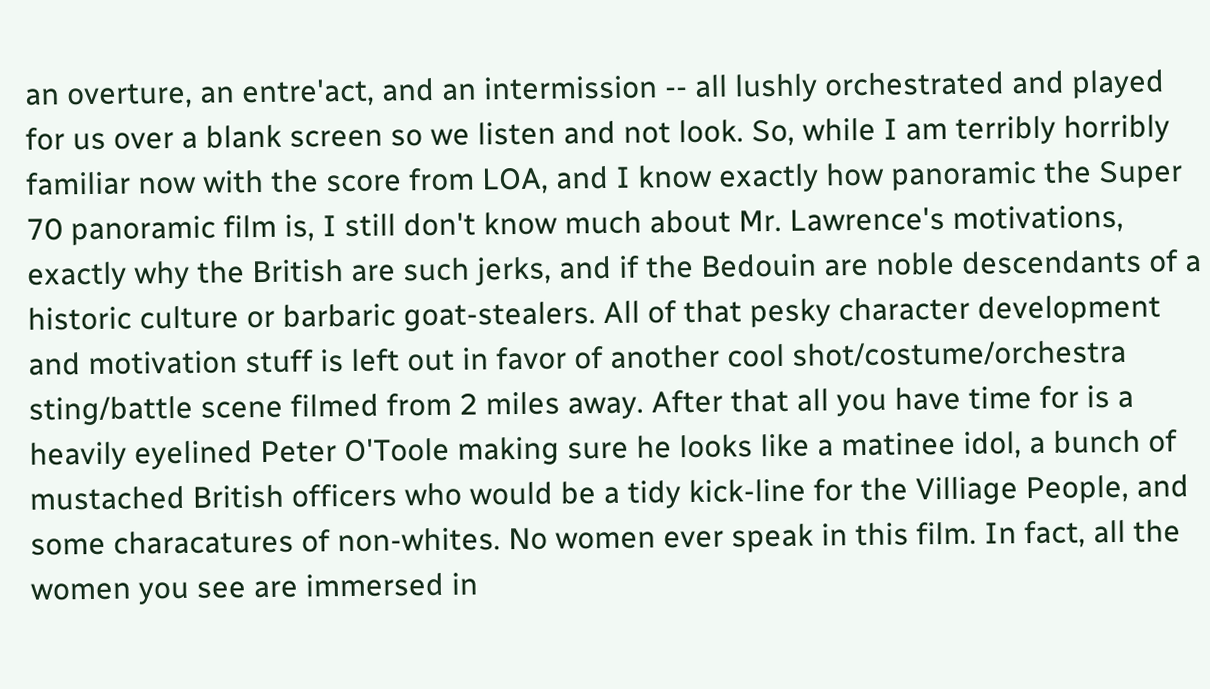an overture, an entre'act, and an intermission -- all lushly orchestrated and played for us over a blank screen so we listen and not look. So, while I am terribly horribly familiar now with the score from LOA, and I know exactly how panoramic the Super 70 panoramic film is, I still don't know much about Mr. Lawrence's motivations, exactly why the British are such jerks, and if the Bedouin are noble descendants of a historic culture or barbaric goat-stealers. All of that pesky character development and motivation stuff is left out in favor of another cool shot/costume/orchestra sting/battle scene filmed from 2 miles away. After that all you have time for is a heavily eyelined Peter O'Toole making sure he looks like a matinee idol, a bunch of mustached British officers who would be a tidy kick-line for the Villiage People, and some characatures of non-whites. No women ever speak in this film. In fact, all the women you see are immersed in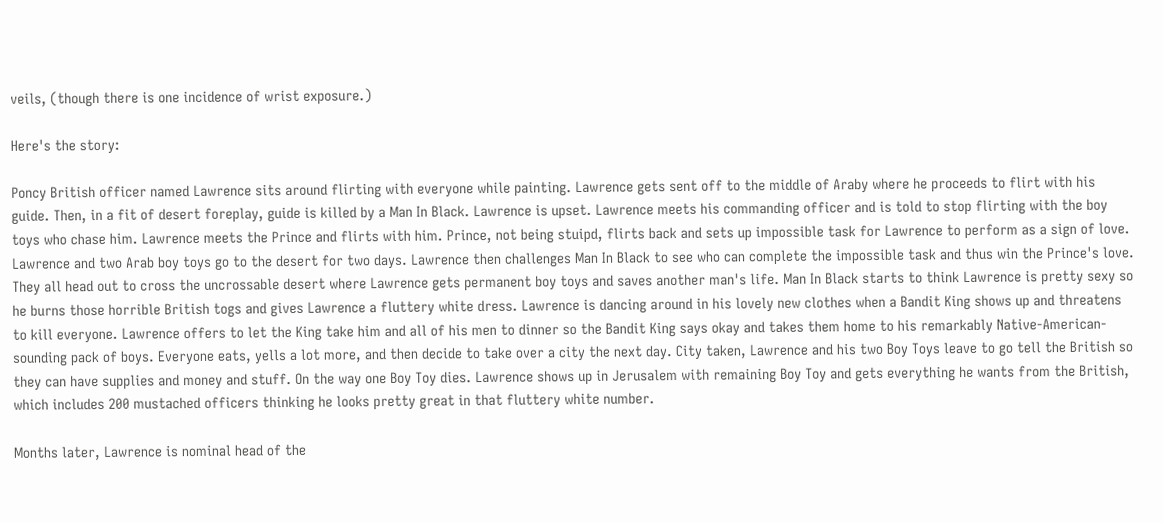veils, (though there is one incidence of wrist exposure.)

Here's the story:

Poncy British officer named Lawrence sits around flirting with everyone while painting. Lawrence gets sent off to the middle of Araby where he proceeds to flirt with his guide. Then, in a fit of desert foreplay, guide is killed by a Man In Black. Lawrence is upset. Lawrence meets his commanding officer and is told to stop flirting with the boy toys who chase him. Lawrence meets the Prince and flirts with him. Prince, not being stuipd, flirts back and sets up impossible task for Lawrence to perform as a sign of love. Lawrence and two Arab boy toys go to the desert for two days. Lawrence then challenges Man In Black to see who can complete the impossible task and thus win the Prince's love. They all head out to cross the uncrossable desert where Lawrence gets permanent boy toys and saves another man's life. Man In Black starts to think Lawrence is pretty sexy so he burns those horrible British togs and gives Lawrence a fluttery white dress. Lawrence is dancing around in his lovely new clothes when a Bandit King shows up and threatens to kill everyone. Lawrence offers to let the King take him and all of his men to dinner so the Bandit King says okay and takes them home to his remarkably Native-American-sounding pack of boys. Everyone eats, yells a lot more, and then decide to take over a city the next day. City taken, Lawrence and his two Boy Toys leave to go tell the British so they can have supplies and money and stuff. On the way one Boy Toy dies. Lawrence shows up in Jerusalem with remaining Boy Toy and gets everything he wants from the British, which includes 200 mustached officers thinking he looks pretty great in that fluttery white number.

Months later, Lawrence is nominal head of the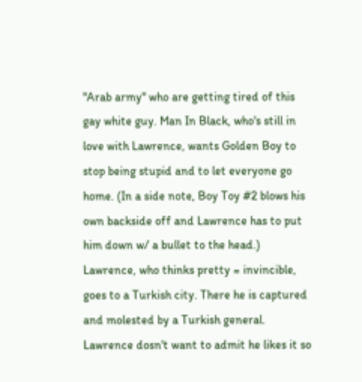"Arab army" who are getting tired of this gay white guy. Man In Black, who's still in love with Lawrence, wants Golden Boy to stop being stupid and to let everyone go home. (In a side note, Boy Toy #2 blows his own backside off and Lawrence has to put him down w/ a bullet to the head.) Lawrence, who thinks pretty = invincible, goes to a Turkish city. There he is captured and molested by a Turkish general. Lawrence dosn't want to admit he likes it so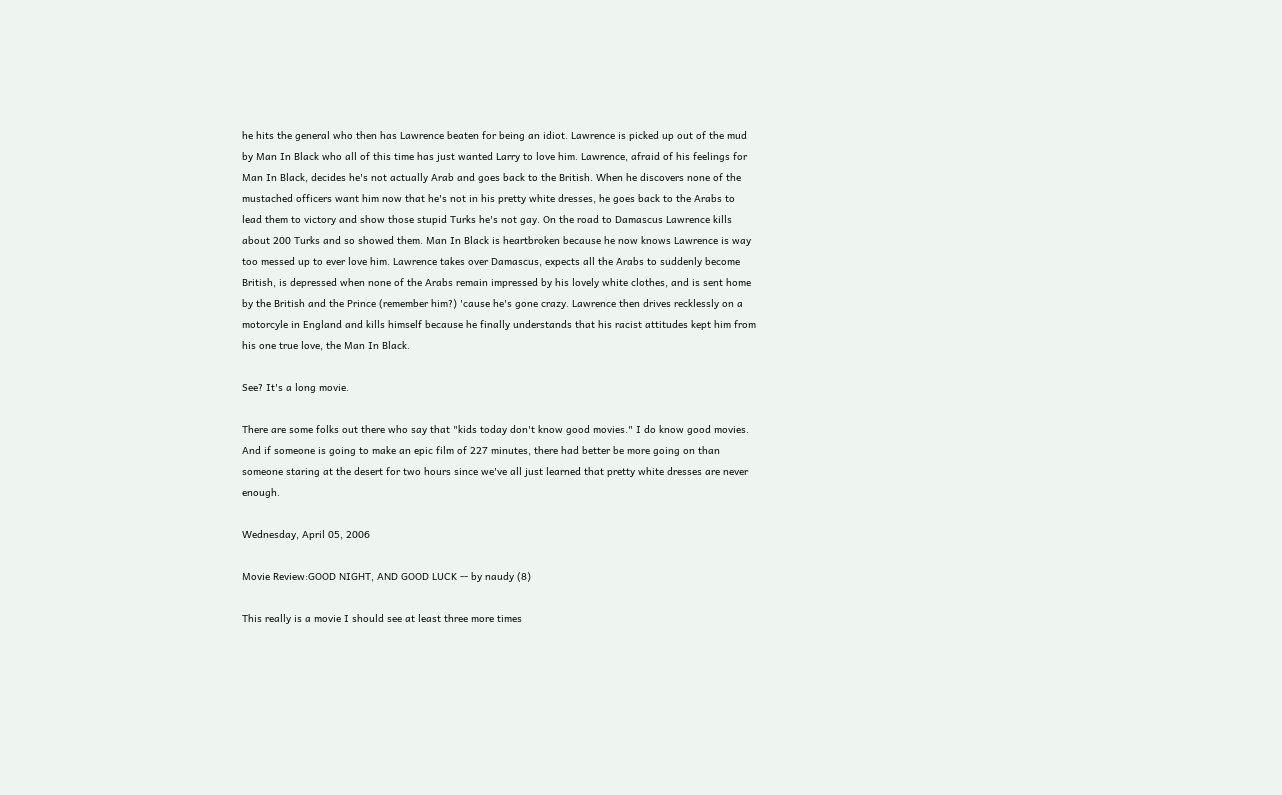he hits the general who then has Lawrence beaten for being an idiot. Lawrence is picked up out of the mud by Man In Black who all of this time has just wanted Larry to love him. Lawrence, afraid of his feelings for Man In Black, decides he's not actually Arab and goes back to the British. When he discovers none of the mustached officers want him now that he's not in his pretty white dresses, he goes back to the Arabs to lead them to victory and show those stupid Turks he's not gay. On the road to Damascus Lawrence kills about 200 Turks and so showed them. Man In Black is heartbroken because he now knows Lawrence is way too messed up to ever love him. Lawrence takes over Damascus, expects all the Arabs to suddenly become British, is depressed when none of the Arabs remain impressed by his lovely white clothes, and is sent home by the British and the Prince (remember him?) 'cause he's gone crazy. Lawrence then drives recklessly on a motorcyle in England and kills himself because he finally understands that his racist attitudes kept him from his one true love, the Man In Black.

See? It's a long movie.

There are some folks out there who say that "kids today don't know good movies." I do know good movies. And if someone is going to make an epic film of 227 minutes, there had better be more going on than someone staring at the desert for two hours since we've all just learned that pretty white dresses are never enough.

Wednesday, April 05, 2006

Movie Review:GOOD NIGHT, AND GOOD LUCK -- by naudy (8)

This really is a movie I should see at least three more times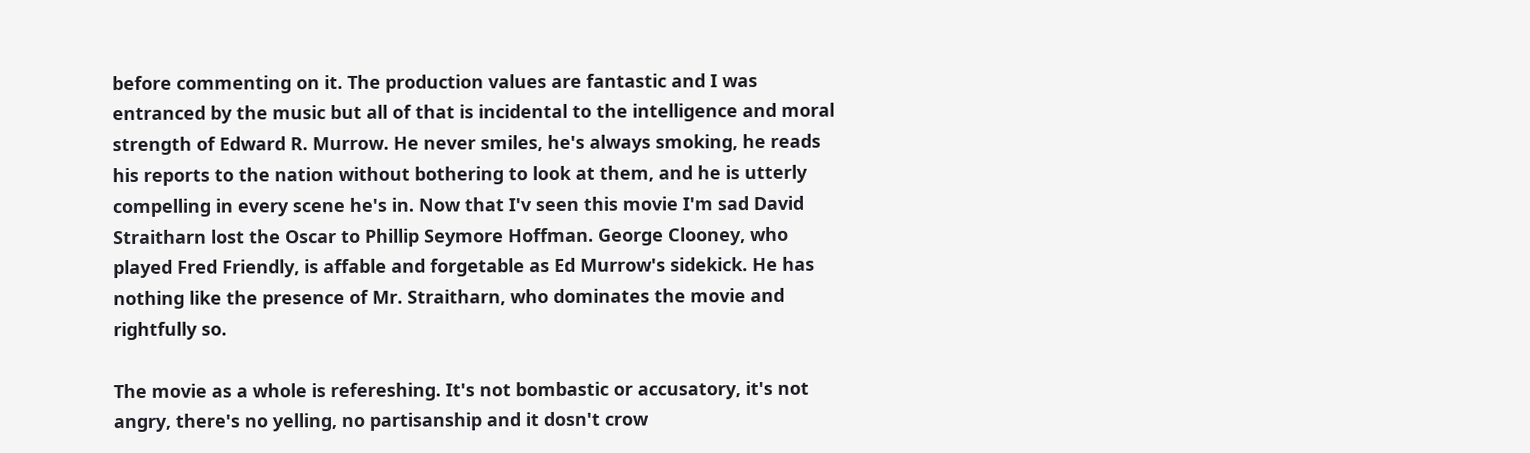before commenting on it. The production values are fantastic and I was entranced by the music but all of that is incidental to the intelligence and moral strength of Edward R. Murrow. He never smiles, he's always smoking, he reads his reports to the nation without bothering to look at them, and he is utterly compelling in every scene he's in. Now that I'v seen this movie I'm sad David Straitharn lost the Oscar to Phillip Seymore Hoffman. George Clooney, who played Fred Friendly, is affable and forgetable as Ed Murrow's sidekick. He has nothing like the presence of Mr. Straitharn, who dominates the movie and rightfully so.

The movie as a whole is refereshing. It's not bombastic or accusatory, it's not angry, there's no yelling, no partisanship and it dosn't crow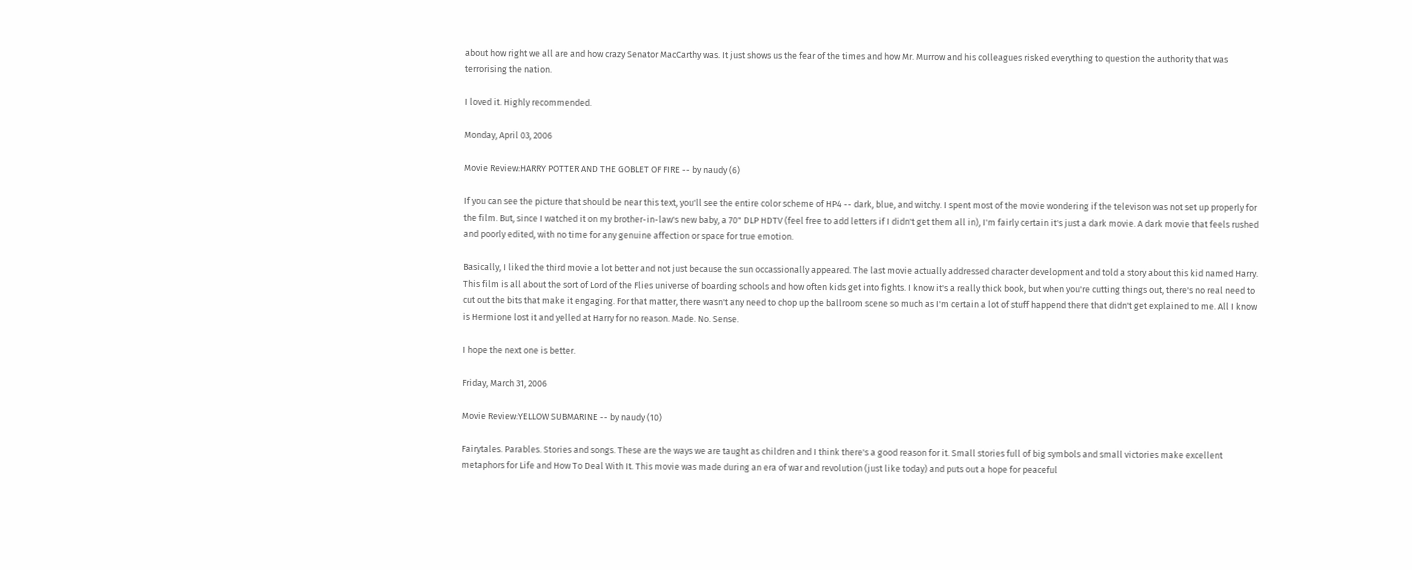about how right we all are and how crazy Senator MacCarthy was. It just shows us the fear of the times and how Mr. Murrow and his colleagues risked everything to question the authority that was terrorising the nation.

I loved it. Highly recommended.

Monday, April 03, 2006

Movie Review:HARRY POTTER AND THE GOBLET OF FIRE -- by naudy (6)

If you can see the picture that should be near this text, you'll see the entire color scheme of HP4 -- dark, blue, and witchy. I spent most of the movie wondering if the televison was not set up properly for the film. But, since I watched it on my brother-in-law's new baby, a 70" DLP HDTV (feel free to add letters if I didn't get them all in), I'm fairly certain it's just a dark movie. A dark movie that feels rushed and poorly edited, with no time for any genuine affection or space for true emotion.

Basically, I liked the third movie a lot better and not just because the sun occassionally appeared. The last movie actually addressed character development and told a story about this kid named Harry. This film is all about the sort of Lord of the Flies universe of boarding schools and how often kids get into fights. I know it's a really thick book, but when you're cutting things out, there's no real need to cut out the bits that make it engaging. For that matter, there wasn't any need to chop up the ballroom scene so much as I'm certain a lot of stuff happend there that didn't get explained to me. All I know is Hermione lost it and yelled at Harry for no reason. Made. No. Sense.

I hope the next one is better.

Friday, March 31, 2006

Movie Review:YELLOW SUBMARINE -- by naudy (10)

Fairytales. Parables. Stories and songs. These are the ways we are taught as children and I think there's a good reason for it. Small stories full of big symbols and small victories make excellent metaphors for Life and How To Deal With It. This movie was made during an era of war and revolution (just like today) and puts out a hope for peaceful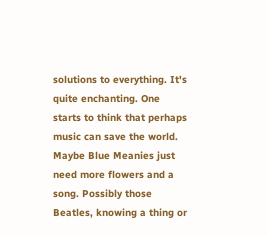solutions to everything. It's quite enchanting. One starts to think that perhaps music can save the world. Maybe Blue Meanies just need more flowers and a song. Possibly those Beatles, knowing a thing or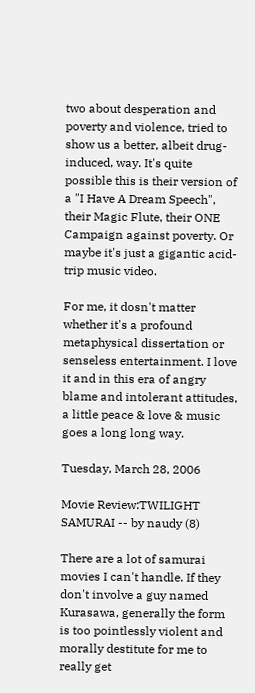two about desperation and poverty and violence, tried to show us a better, albeit drug-induced, way. It's quite possible this is their version of a "I Have A Dream Speech", their Magic Flute, their ONE Campaign against poverty. Or maybe it's just a gigantic acid-trip music video.

For me, it dosn't matter whether it's a profound metaphysical dissertation or senseless entertainment. I love it and in this era of angry blame and intolerant attitudes, a little peace & love & music goes a long long way.

Tuesday, March 28, 2006

Movie Review:TWILIGHT SAMURAI -- by naudy (8)

There are a lot of samurai movies I can't handle. If they don't involve a guy named Kurasawa, generally the form is too pointlessly violent and morally destitute for me to really get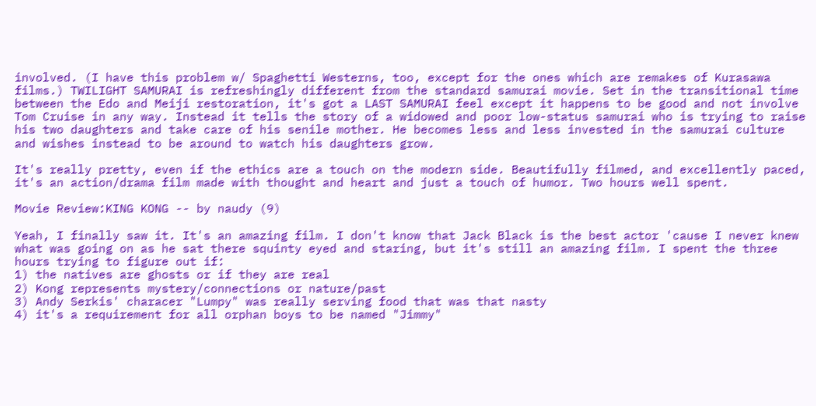involved. (I have this problem w/ Spaghetti Westerns, too, except for the ones which are remakes of Kurasawa films.) TWILIGHT SAMURAI is refreshingly different from the standard samurai movie. Set in the transitional time between the Edo and Meiji restoration, it's got a LAST SAMURAI feel except it happens to be good and not involve Tom Cruise in any way. Instead it tells the story of a widowed and poor low-status samurai who is trying to raise his two daughters and take care of his senile mother. He becomes less and less invested in the samurai culture and wishes instead to be around to watch his daughters grow.

It's really pretty, even if the ethics are a touch on the modern side. Beautifully filmed, and excellently paced, it's an action/drama film made with thought and heart and just a touch of humor. Two hours well spent.

Movie Review:KING KONG -- by naudy (9)

Yeah, I finally saw it. It's an amazing film. I don't know that Jack Black is the best actor 'cause I never knew what was going on as he sat there squinty eyed and staring, but it's still an amazing film. I spent the three hours trying to figure out if:
1) the natives are ghosts or if they are real
2) Kong represents mystery/connections or nature/past
3) Andy Serkis' characer "Lumpy" was really serving food that was that nasty
4) it's a requirement for all orphan boys to be named "Jimmy"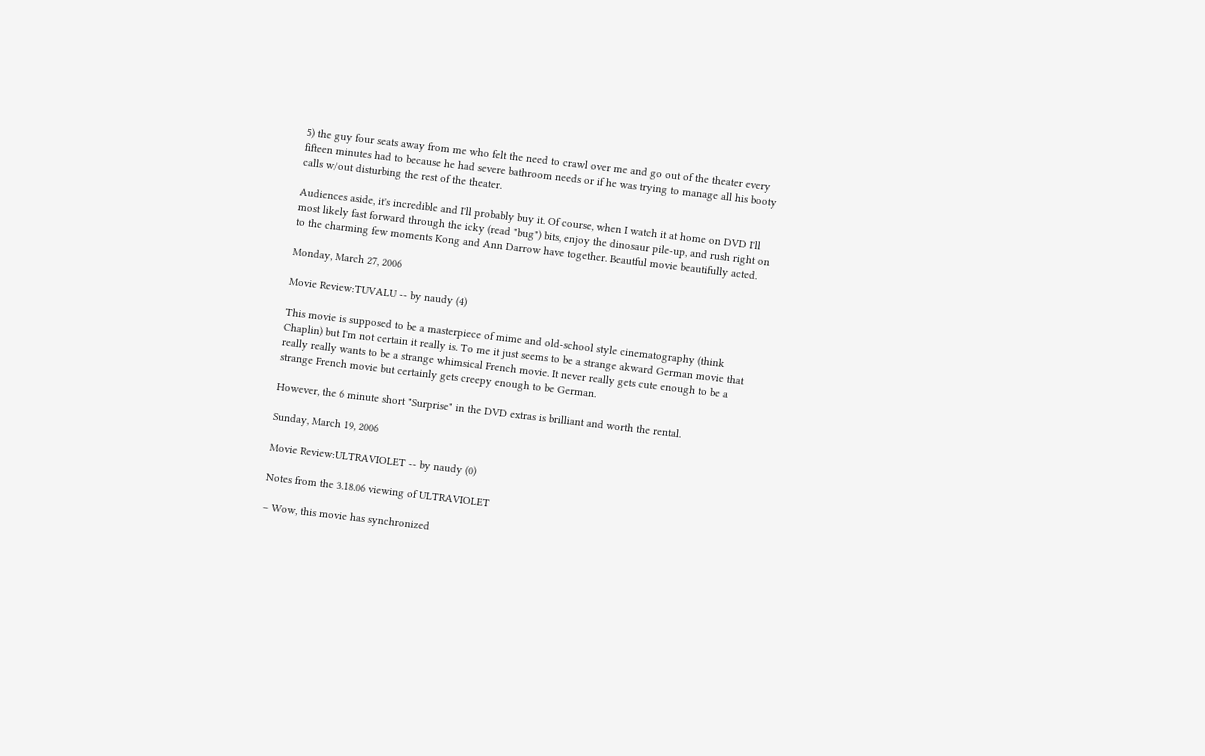5) the guy four seats away from me who felt the need to crawl over me and go out of the theater every fifteen minutes had to because he had severe bathroom needs or if he was trying to manage all his booty calls w/out disturbing the rest of the theater.

Audiences aside, it's incredible and I'll probably buy it. Of course, when I watch it at home on DVD I'll most likely fast forward through the icky (read "bug") bits, enjoy the dinosaur pile-up, and rush right on to the charming few moments Kong and Ann Darrow have together. Beautful movie beautifully acted.

Monday, March 27, 2006

Movie Review:TUVALU -- by naudy (4)

This movie is supposed to be a masterpiece of mime and old-school style cinematography (think Chaplin) but I'm not certain it really is. To me it just seems to be a strange akward German movie that really really wants to be a strange whimsical French movie. It never really gets cute enough to be a strange French movie but certainly gets creepy enough to be German.

However, the 6 minute short "Surprise" in the DVD extras is brilliant and worth the rental.

Sunday, March 19, 2006

Movie Review:ULTRAVIOLET -- by naudy (0)

Notes from the 3.18.06 viewing of ULTRAVIOLET

– Wow, this movie has synchronized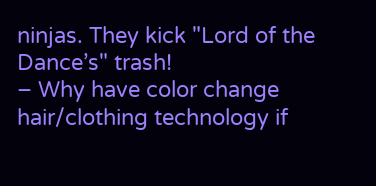ninjas. They kick "Lord of the Dance’s" trash!
– Why have color change hair/clothing technology if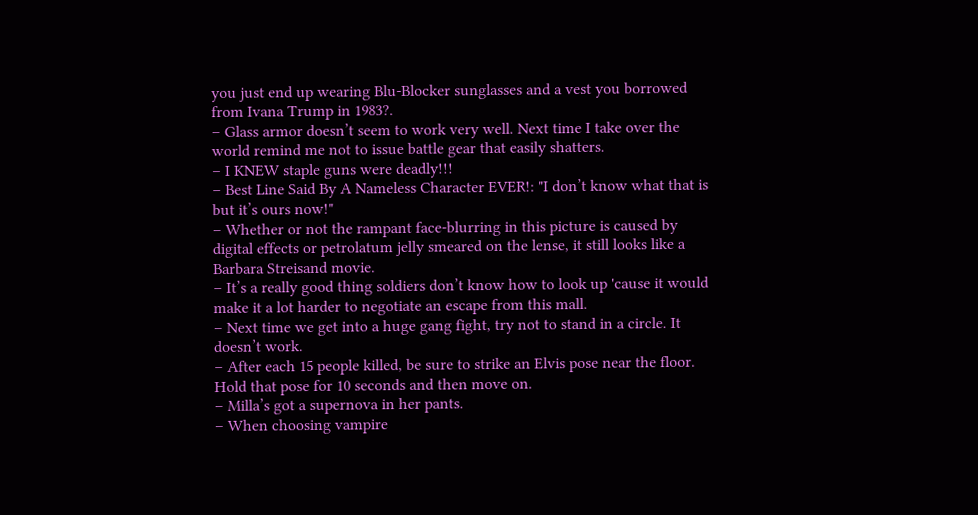you just end up wearing Blu-Blocker sunglasses and a vest you borrowed from Ivana Trump in 1983?.
– Glass armor doesn’t seem to work very well. Next time I take over the world remind me not to issue battle gear that easily shatters.
– I KNEW staple guns were deadly!!!
– Best Line Said By A Nameless Character EVER!: "I don’t know what that is but it’s ours now!"
– Whether or not the rampant face-blurring in this picture is caused by digital effects or petrolatum jelly smeared on the lense, it still looks like a Barbara Streisand movie.
– It’s a really good thing soldiers don’t know how to look up 'cause it would make it a lot harder to negotiate an escape from this mall.
– Next time we get into a huge gang fight, try not to stand in a circle. It doesn’t work.
– After each 15 people killed, be sure to strike an Elvis pose near the floor. Hold that pose for 10 seconds and then move on.
– Milla’s got a supernova in her pants.
– When choosing vampire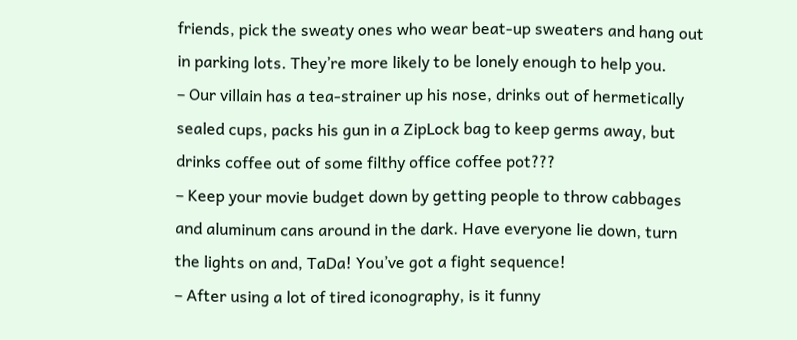friends, pick the sweaty ones who wear beat-up sweaters and hang out in parking lots. They’re more likely to be lonely enough to help you.
– Our villain has a tea-strainer up his nose, drinks out of hermetically sealed cups, packs his gun in a ZipLock bag to keep germs away, but drinks coffee out of some filthy office coffee pot???
– Keep your movie budget down by getting people to throw cabbages and aluminum cans around in the dark. Have everyone lie down, turn the lights on and, TaDa! You’ve got a fight sequence!
– After using a lot of tired iconography, is it funny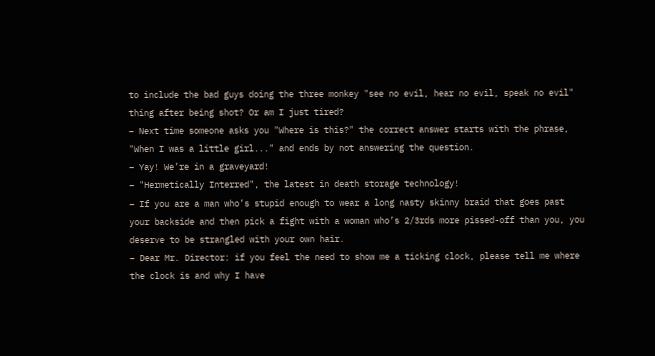to include the bad guys doing the three monkey "see no evil, hear no evil, speak no evil" thing after being shot? Or am I just tired?
– Next time someone asks you "Where is this?" the correct answer starts with the phrase, "When I was a little girl..." and ends by not answering the question.
– Yay! We’re in a graveyard!
– "Hermetically Interred", the latest in death storage technology!
– If you are a man who’s stupid enough to wear a long nasty skinny braid that goes past your backside and then pick a fight with a woman who’s 2/3rds more pissed-off than you, you deserve to be strangled with your own hair.
– Dear Mr. Director: if you feel the need to show me a ticking clock, please tell me where the clock is and why I have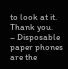to look at it. Thank you.
– Disposable paper phones are the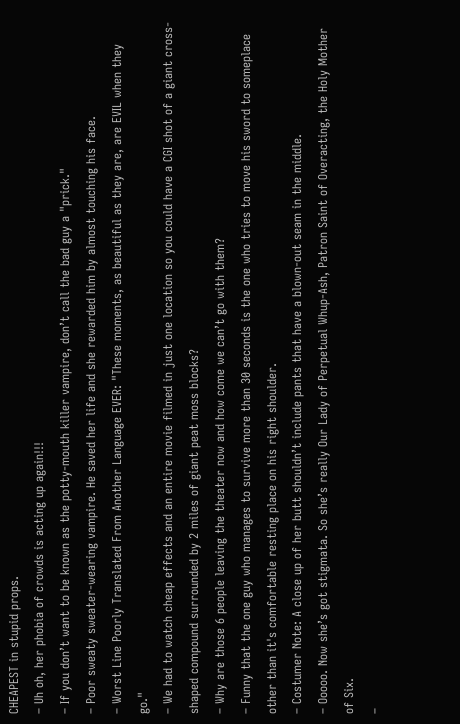CHEAPEST in stupid props.
– Uh oh, her phobia of crowds is acting up again!!!
– If you don’t want to be known as the potty-mouth killer vampire, don’t call the bad guy a "prick."
– Poor sweaty sweater-wearing vampire. He saved her life and she rewarded him by almost touching his face.
– Worst Line Poorly Translated From Another Language EVER: "These moments, as beautiful as they are, are EVIL when they go."
– We had to watch cheap effects and an entire movie filmed in just one location so you could have a CGI shot of a giant cross-shaped compound surrounded by 2 miles of giant peat moss blocks?
– Why are those 6 people leaving the theater now and how come we can’t go with them?
– Funny that the one guy who manages to survive more than 30 seconds is the one who tries to move his sword to someplace other than it's comfortable resting place on his right shoulder.
– Costumer Note: A close up of her butt shouldn’t include pants that have a blown-out seam in the middle.
– Ooooo. Now she’s got stigmata. So she’s really Our Lady of Perpetual Whup-Ash, Patron Saint of Overacting, the Holy Mother of Six.
–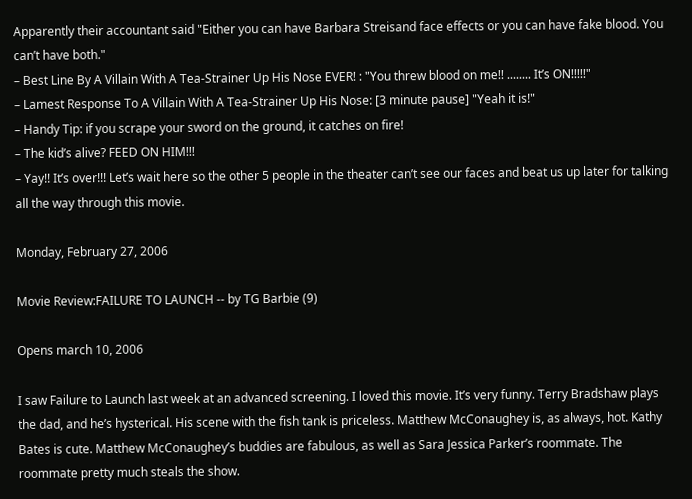Apparently their accountant said "Either you can have Barbara Streisand face effects or you can have fake blood. You can’t have both."
– Best Line By A Villain With A Tea-Strainer Up His Nose EVER! : "You threw blood on me!! ........ It’s ON!!!!!"
– Lamest Response To A Villain With A Tea-Strainer Up His Nose: [3 minute pause] "Yeah it is!"
– Handy Tip: if you scrape your sword on the ground, it catches on fire!
– The kid’s alive? FEED ON HIM!!!
– Yay!! It’s over!!! Let’s wait here so the other 5 people in the theater can’t see our faces and beat us up later for talking all the way through this movie.

Monday, February 27, 2006

Movie Review:FAILURE TO LAUNCH -- by TG Barbie (9)

Opens march 10, 2006

I saw Failure to Launch last week at an advanced screening. I loved this movie. It’s very funny. Terry Bradshaw plays the dad, and he’s hysterical. His scene with the fish tank is priceless. Matthew McConaughey is, as always, hot. Kathy Bates is cute. Matthew McConaughey’s buddies are fabulous, as well as Sara Jessica Parker’s roommate. The roommate pretty much steals the show.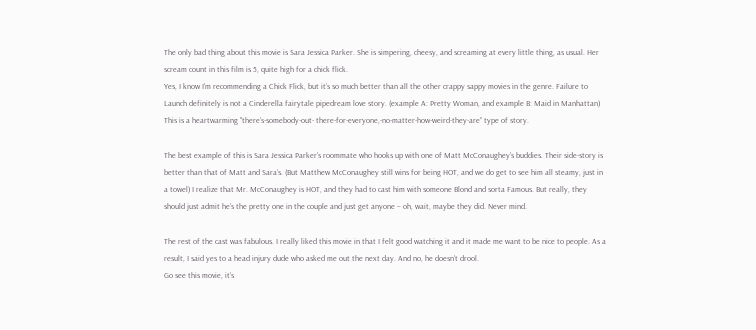The only bad thing about this movie is Sara Jessica Parker. She is simpering, cheesy, and screaming at every little thing, as usual. Her scream count in this film is 5, quite high for a chick flick.
Yes, I know I'm recommending a Chick Flick, but it’s so much better than all the other crappy sappy movies in the genre. Failure to Launch definitely is not a Cinderella fairytale pipedream love story. (example A: Pretty Woman, and example B: Maid in Manhattan) This is a heartwarming "there’s-somebody-out- there-for-everyone,-no-matter-how-weird-they-are” type of story.

The best example of this is Sara Jessica Parker’s roommate who hooks up with one of Matt McConaughey’s buddies. Their side-story is better than that of Matt and Sara’s. (But Matthew McConaughey still wins for being HOT, and we do get to see him all steamy, just in a towel) I realize that Mr. McConaughey is HOT, and they had to cast him with someone Blond and sorta Famous. But really, they should just admit he’s the pretty one in the couple and just get anyone – oh, wait, maybe they did. Never mind.

The rest of the cast was fabulous. I really liked this movie in that I felt good watching it and it made me want to be nice to people. As a result, I said yes to a head injury dude who asked me out the next day. And no, he doesn’t drool.
Go see this movie, it’s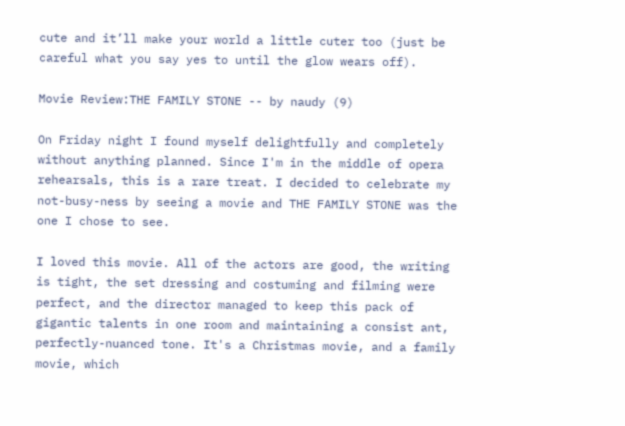cute and it’ll make your world a little cuter too (just be careful what you say yes to until the glow wears off).

Movie Review:THE FAMILY STONE -- by naudy (9)

On Friday night I found myself delightfully and completely without anything planned. Since I'm in the middle of opera rehearsals, this is a rare treat. I decided to celebrate my not-busy-ness by seeing a movie and THE FAMILY STONE was the one I chose to see.

I loved this movie. All of the actors are good, the writing is tight, the set dressing and costuming and filming were perfect, and the director managed to keep this pack of gigantic talents in one room and maintaining a consist ant, perfectly-nuanced tone. It's a Christmas movie, and a family movie, which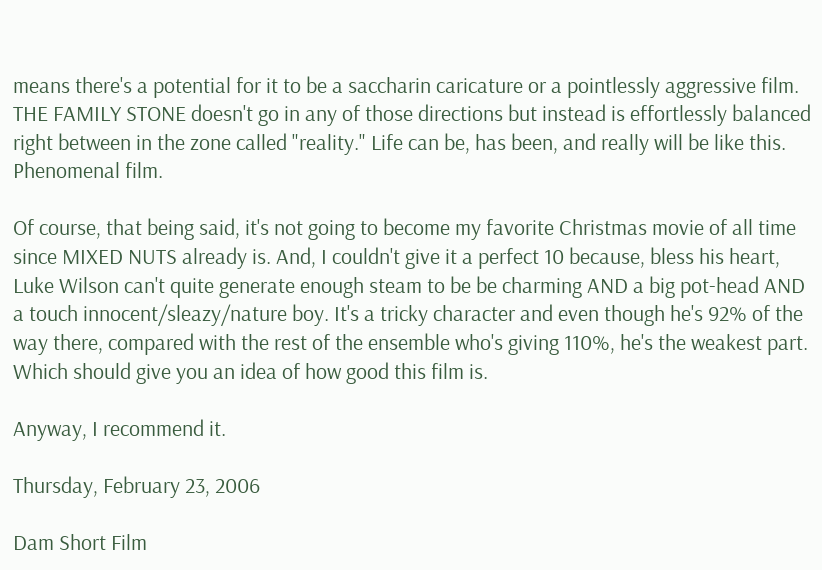means there's a potential for it to be a saccharin caricature or a pointlessly aggressive film. THE FAMILY STONE doesn't go in any of those directions but instead is effortlessly balanced right between in the zone called "reality." Life can be, has been, and really will be like this. Phenomenal film.

Of course, that being said, it's not going to become my favorite Christmas movie of all time since MIXED NUTS already is. And, I couldn't give it a perfect 10 because, bless his heart, Luke Wilson can't quite generate enough steam to be be charming AND a big pot-head AND a touch innocent/sleazy/nature boy. It's a tricky character and even though he's 92% of the way there, compared with the rest of the ensemble who's giving 110%, he's the weakest part. Which should give you an idea of how good this film is.

Anyway, I recommend it.

Thursday, February 23, 2006

Dam Short Film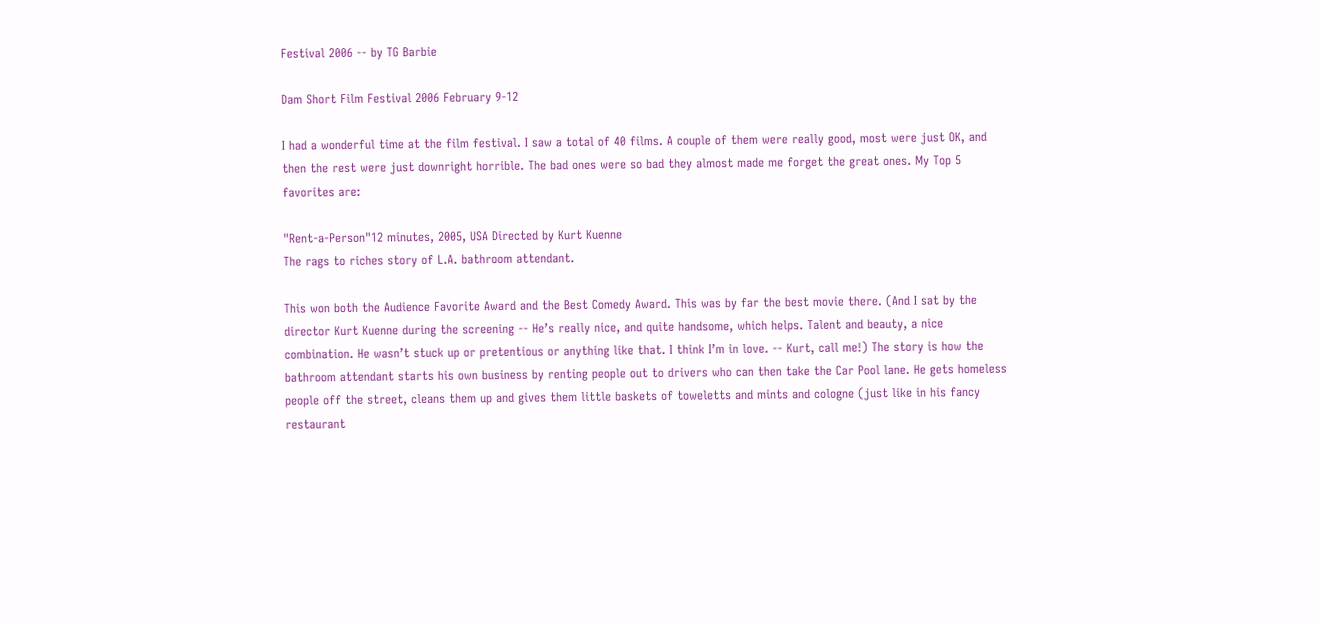Festival 2006 -- by TG Barbie

Dam Short Film Festival 2006 February 9-12

I had a wonderful time at the film festival. I saw a total of 40 films. A couple of them were really good, most were just OK, and then the rest were just downright horrible. The bad ones were so bad they almost made me forget the great ones. My Top 5 favorites are:

"Rent-a-Person"12 minutes, 2005, USA Directed by Kurt Kuenne
The rags to riches story of L.A. bathroom attendant.

This won both the Audience Favorite Award and the Best Comedy Award. This was by far the best movie there. (And I sat by the director Kurt Kuenne during the screening -- He’s really nice, and quite handsome, which helps. Talent and beauty, a nice combination. He wasn’t stuck up or pretentious or anything like that. I think I’m in love. -- Kurt, call me!) The story is how the bathroom attendant starts his own business by renting people out to drivers who can then take the Car Pool lane. He gets homeless people off the street, cleans them up and gives them little baskets of toweletts and mints and cologne (just like in his fancy restaurant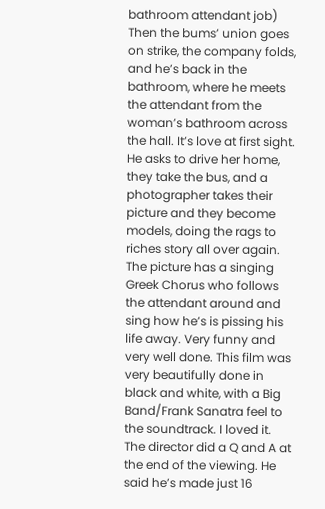bathroom attendant job) Then the bums’ union goes on strike, the company folds, and he’s back in the bathroom, where he meets the attendant from the woman’s bathroom across the hall. It’s love at first sight. He asks to drive her home, they take the bus, and a photographer takes their picture and they become models, doing the rags to riches story all over again. The picture has a singing Greek Chorus who follows the attendant around and sing how he’s is pissing his life away. Very funny and very well done. This film was very beautifully done in black and white, with a Big Band/Frank Sanatra feel to the soundtrack. I loved it. The director did a Q and A at the end of the viewing. He said he’s made just 16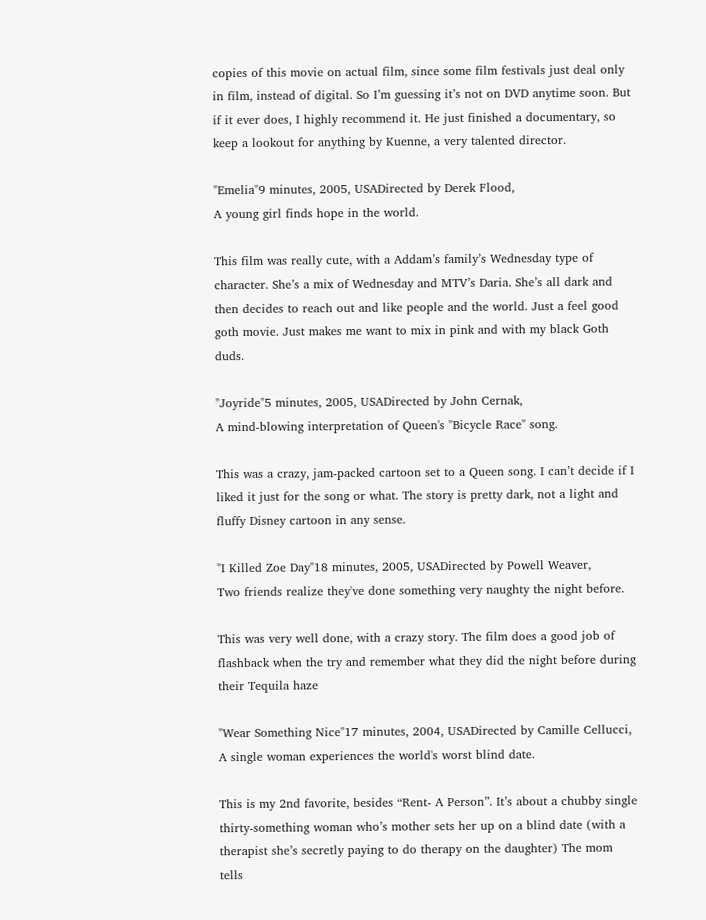copies of this movie on actual film, since some film festivals just deal only in film, instead of digital. So I’m guessing it’s not on DVD anytime soon. But if it ever does, I highly recommend it. He just finished a documentary, so keep a lookout for anything by Kuenne, a very talented director.

"Emelia"9 minutes, 2005, USADirected by Derek Flood,
A young girl finds hope in the world.

This film was really cute, with a Addam’s family’s Wednesday type of character. She’s a mix of Wednesday and MTV’s Daria. She’s all dark and then decides to reach out and like people and the world. Just a feel good goth movie. Just makes me want to mix in pink and with my black Goth duds.

"Joyride"5 minutes, 2005, USADirected by John Cernak,
A mind-blowing interpretation of Queen's "Bicycle Race" song.

This was a crazy, jam-packed cartoon set to a Queen song. I can’t decide if I liked it just for the song or what. The story is pretty dark, not a light and fluffy Disney cartoon in any sense.

"I Killed Zoe Day"18 minutes, 2005, USADirected by Powell Weaver,
Two friends realize they've done something very naughty the night before.

This was very well done, with a crazy story. The film does a good job of flashback when the try and remember what they did the night before during their Tequila haze

"Wear Something Nice"17 minutes, 2004, USADirected by Camille Cellucci,
A single woman experiences the world's worst blind date.

This is my 2nd favorite, besides “Rent- A Person”. It’s about a chubby single thirty-something woman who’s mother sets her up on a blind date (with a therapist she’s secretly paying to do therapy on the daughter) The mom tells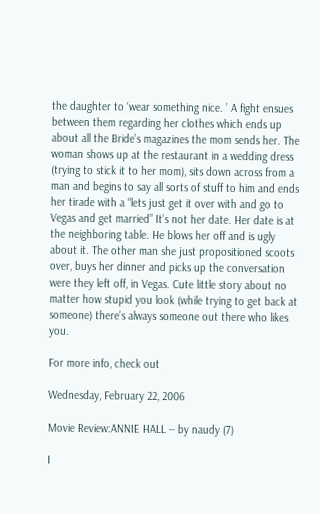the daughter to ‘wear something nice. ’ A fight ensues between them regarding her clothes which ends up about all the Bride’s magazines the mom sends her. The woman shows up at the restaurant in a wedding dress (trying to stick it to her mom), sits down across from a man and begins to say all sorts of stuff to him and ends her tirade with a “lets just get it over with and go to Vegas and get married” It’s not her date. Her date is at the neighboring table. He blows her off and is ugly about it. The other man she just propositioned scoots over, buys her dinner and picks up the conversation were they left off, in Vegas. Cute little story about no matter how stupid you look (while trying to get back at someone) there’s always someone out there who likes you.

For more info, check out

Wednesday, February 22, 2006

Movie Review:ANNIE HALL -- by naudy (7)

I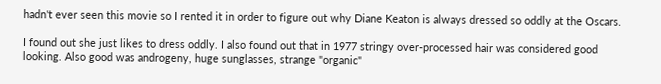hadn't ever seen this movie so I rented it in order to figure out why Diane Keaton is always dressed so oddly at the Oscars.

I found out she just likes to dress oddly. I also found out that in 1977 stringy over-processed hair was considered good looking. Also good was androgeny, huge sunglasses, strange "organic"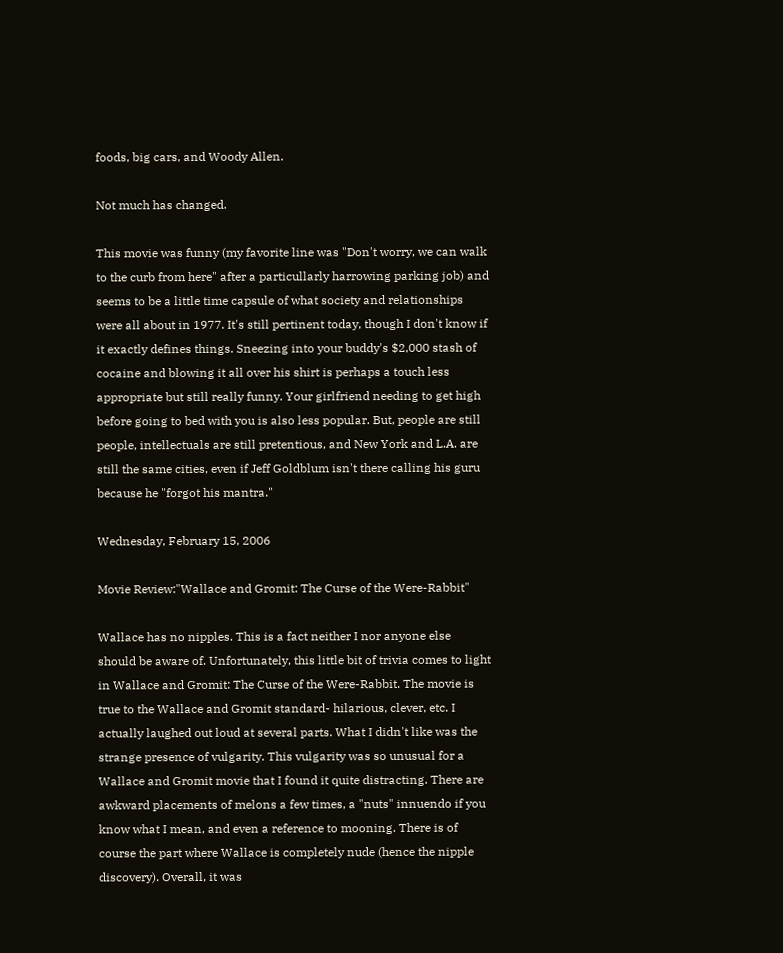foods, big cars, and Woody Allen.

Not much has changed.

This movie was funny (my favorite line was "Don't worry, we can walk to the curb from here" after a particullarly harrowing parking job) and seems to be a little time capsule of what society and relationships were all about in 1977. It's still pertinent today, though I don't know if it exactly defines things. Sneezing into your buddy's $2,000 stash of cocaine and blowing it all over his shirt is perhaps a touch less appropriate but still really funny. Your girlfriend needing to get high before going to bed with you is also less popular. But, people are still people, intellectuals are still pretentious, and New York and L.A. are still the same cities, even if Jeff Goldblum isn't there calling his guru because he "forgot his mantra."

Wednesday, February 15, 2006

Movie Review:"Wallace and Gromit: The Curse of the Were-Rabbit"

Wallace has no nipples. This is a fact neither I nor anyone else should be aware of. Unfortunately, this little bit of trivia comes to light in Wallace and Gromit: The Curse of the Were-Rabbit. The movie is true to the Wallace and Gromit standard- hilarious, clever, etc. I actually laughed out loud at several parts. What I didn't like was the strange presence of vulgarity. This vulgarity was so unusual for a Wallace and Gromit movie that I found it quite distracting. There are awkward placements of melons a few times, a "nuts" innuendo if you know what I mean, and even a reference to mooning. There is of course the part where Wallace is completely nude (hence the nipple discovery). Overall, it was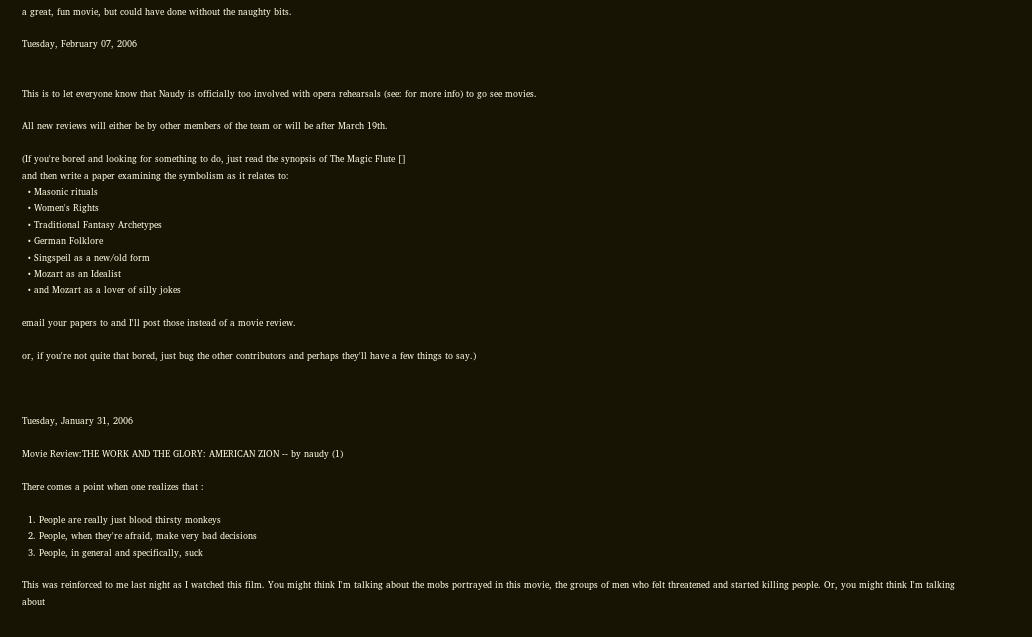a great, fun movie, but could have done without the naughty bits.

Tuesday, February 07, 2006


This is to let everyone know that Naudy is officially too involved with opera rehearsals (see: for more info) to go see movies.

All new reviews will either be by other members of the team or will be after March 19th.

(If you're bored and looking for something to do, just read the synopsis of The Magic Flute []
and then write a paper examining the symbolism as it relates to:
  • Masonic rituals
  • Women's Rights
  • Traditional Fantasy Archetypes
  • German Folklore
  • Singspeil as a new/old form
  • Mozart as an Idealist
  • and Mozart as a lover of silly jokes

email your papers to and I'll post those instead of a movie review.

or, if you're not quite that bored, just bug the other contributors and perhaps they'll have a few things to say.)



Tuesday, January 31, 2006

Movie Review:THE WORK AND THE GLORY: AMERICAN ZION -- by naudy (1)

There comes a point when one realizes that :

  1. People are really just blood thirsty monkeys
  2. People, when they're afraid, make very bad decisions
  3. People, in general and specifically, suck

This was reinforced to me last night as I watched this film. You might think I'm talking about the mobs portrayed in this movie, the groups of men who felt threatened and started killing people. Or, you might think I'm talking about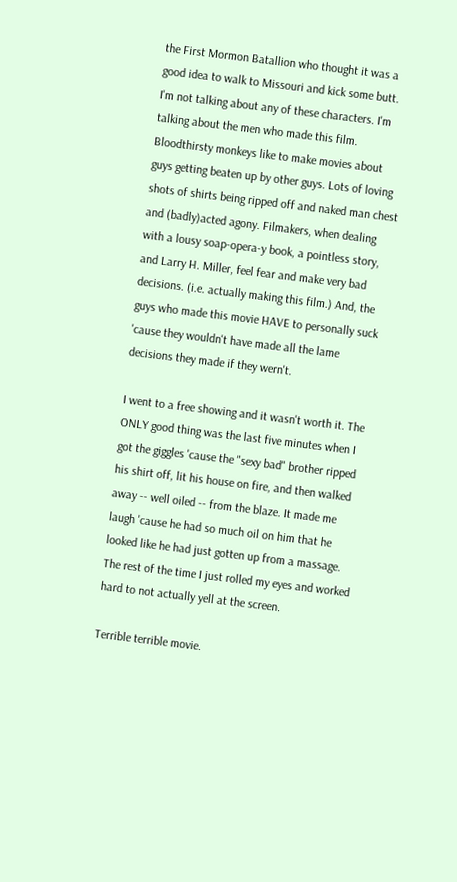the First Mormon Batallion who thought it was a good idea to walk to Missouri and kick some butt. I'm not talking about any of these characters. I'm talking about the men who made this film. Bloodthirsty monkeys like to make movies about guys getting beaten up by other guys. Lots of loving shots of shirts being ripped off and naked man chest and (badly)acted agony. Filmakers, when dealing with a lousy soap-opera-y book, a pointless story, and Larry H. Miller, feel fear and make very bad decisions. (i.e. actually making this film.) And, the guys who made this movie HAVE to personally suck 'cause they wouldn't have made all the lame decisions they made if they wern't.

I went to a free showing and it wasn't worth it. The ONLY good thing was the last five minutes when I got the giggles 'cause the "sexy bad" brother ripped his shirt off, lit his house on fire, and then walked away -- well oiled -- from the blaze. It made me laugh 'cause he had so much oil on him that he looked like he had just gotten up from a massage. The rest of the time I just rolled my eyes and worked hard to not actually yell at the screen.

Terrible terrible movie.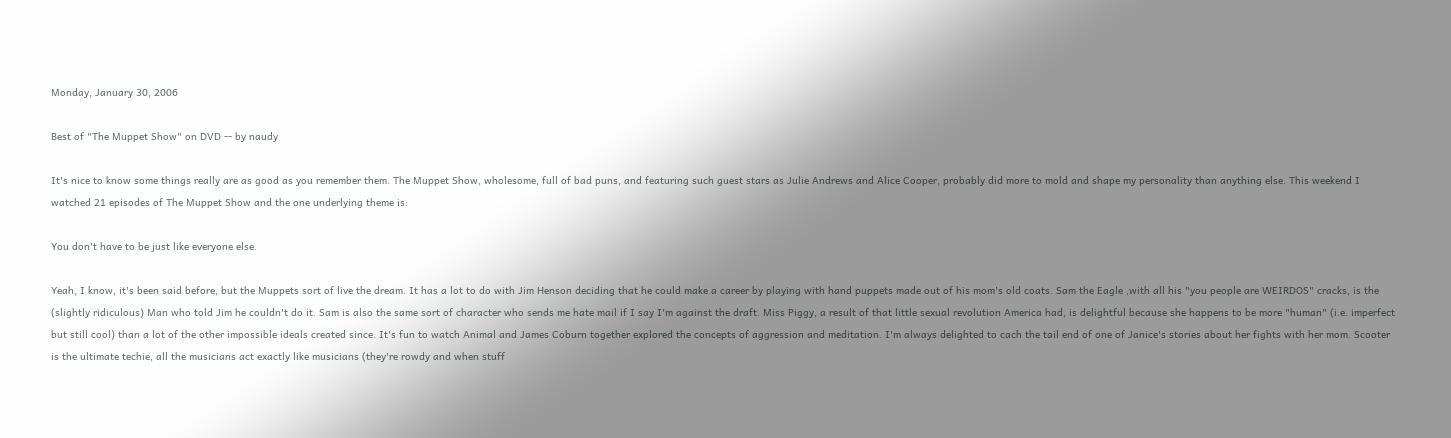Monday, January 30, 2006

Best of "The Muppet Show" on DVD -- by naudy

It's nice to know some things really are as good as you remember them. The Muppet Show, wholesome, full of bad puns, and featuring such guest stars as Julie Andrews and Alice Cooper, probably did more to mold and shape my personality than anything else. This weekend I watched 21 episodes of The Muppet Show and the one underlying theme is:

You don't have to be just like everyone else.

Yeah, I know, it's been said before, but the Muppets sort of live the dream. It has a lot to do with Jim Henson deciding that he could make a career by playing with hand puppets made out of his mom's old coats. Sam the Eagle ,with all his "you people are WEIRDOS" cracks, is the (slightly ridiculous) Man who told Jim he couldn't do it. Sam is also the same sort of character who sends me hate mail if I say I'm against the draft. Miss Piggy, a result of that little sexual revolution America had, is delightful because she happens to be more "human" (i.e. imperfect but still cool) than a lot of the other impossible ideals created since. It's fun to watch Animal and James Coburn together explored the concepts of aggression and meditation. I'm always delighted to cach the tail end of one of Janice's stories about her fights with her mom. Scooter is the ultimate techie, all the musicians act exactly like musicians (they're rowdy and when stuff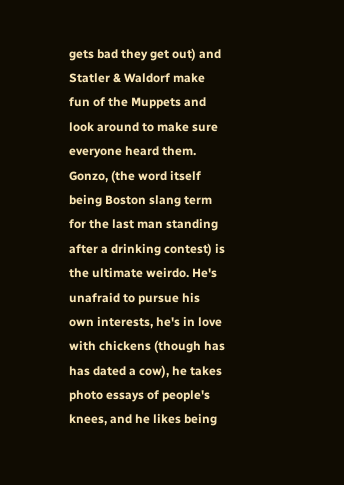gets bad they get out) and Statler & Waldorf make fun of the Muppets and look around to make sure everyone heard them. Gonzo, (the word itself being Boston slang term for the last man standing after a drinking contest) is the ultimate weirdo. He's unafraid to pursue his own interests, he's in love with chickens (though has has dated a cow), he takes photo essays of people's knees, and he likes being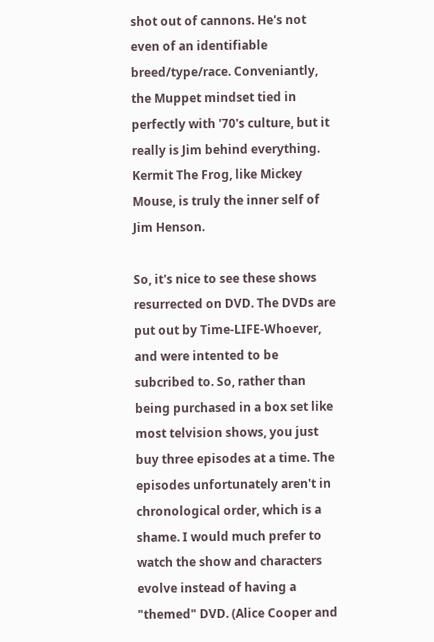shot out of cannons. He's not even of an identifiable breed/type/race. Conveniantly, the Muppet mindset tied in perfectly with '70's culture, but it really is Jim behind everything. Kermit The Frog, like Mickey Mouse, is truly the inner self of Jim Henson.

So, it's nice to see these shows resurrected on DVD. The DVDs are put out by Time-LIFE-Whoever, and were intented to be subcribed to. So, rather than being purchased in a box set like most telvision shows, you just buy three episodes at a time. The episodes unfortunately aren't in chronological order, which is a shame. I would much prefer to watch the show and characters evolve instead of having a "themed" DVD. (Alice Cooper and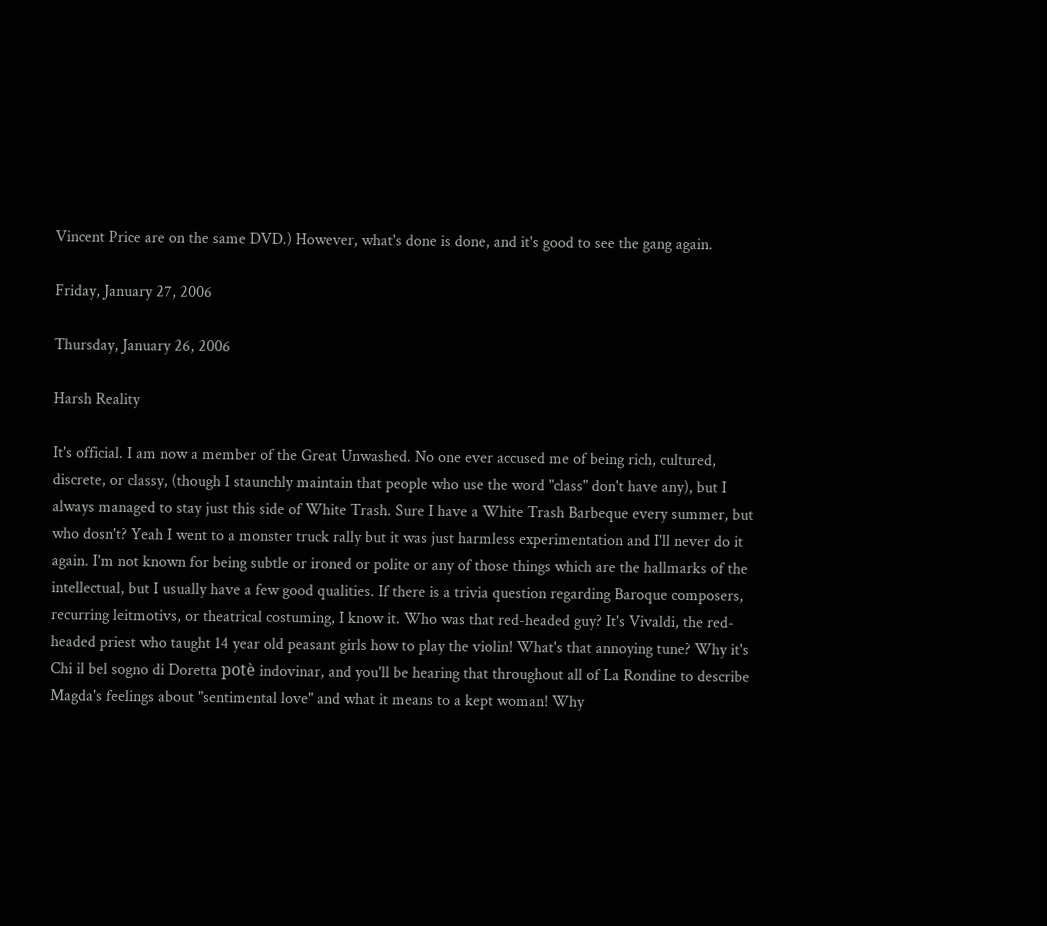Vincent Price are on the same DVD.) However, what's done is done, and it's good to see the gang again.

Friday, January 27, 2006

Thursday, January 26, 2006

Harsh Reality

It's official. I am now a member of the Great Unwashed. No one ever accused me of being rich, cultured, discrete, or classy, (though I staunchly maintain that people who use the word "class" don't have any), but I always managed to stay just this side of White Trash. Sure I have a White Trash Barbeque every summer, but who dosn't? Yeah I went to a monster truck rally but it was just harmless experimentation and I'll never do it again. I'm not known for being subtle or ironed or polite or any of those things which are the hallmarks of the intellectual, but I usually have a few good qualities. If there is a trivia question regarding Baroque composers, recurring leitmotivs, or theatrical costuming, I know it. Who was that red-headed guy? It's Vivaldi, the red-headed priest who taught 14 year old peasant girls how to play the violin! What's that annoying tune? Why it's Chi il bel sogno di Doretta potè indovinar, and you'll be hearing that throughout all of La Rondine to describe Magda's feelings about "sentimental love" and what it means to a kept woman! Why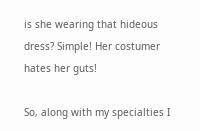is she wearing that hideous dress? Simple! Her costumer hates her guts!

So, along with my specialties I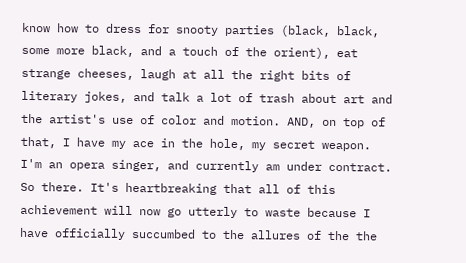know how to dress for snooty parties (black, black, some more black, and a touch of the orient), eat strange cheeses, laugh at all the right bits of literary jokes, and talk a lot of trash about art and the artist's use of color and motion. AND, on top of that, I have my ace in the hole, my secret weapon. I'm an opera singer, and currently am under contract. So there. It's heartbreaking that all of this achievement will now go utterly to waste because I have officially succumbed to the allures of the the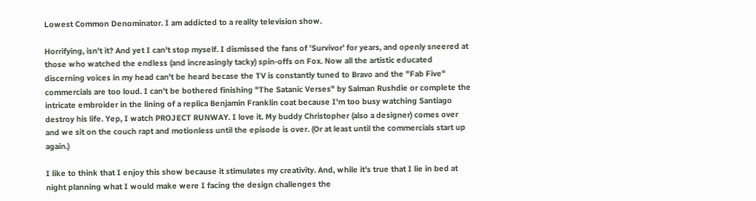Lowest Common Denominator. I am addicted to a reality television show.

Horrifying, isn't it? And yet I can't stop myself. I dismissed the fans of 'Survivor' for years, and openly sneered at those who watched the endless (and increasingly tacky) spin-offs on Fox. Now all the artistic educated discerning voices in my head can't be heard becase the TV is constantly tuned to Bravo and the "Fab Five" commercials are too loud. I can't be bothered finishing "The Satanic Verses" by Salman Rushdie or complete the intricate embroider in the lining of a replica Benjamin Franklin coat because I'm too busy watching Santiago destroy his life. Yep, I watch PROJECT RUNWAY. I love it. My buddy Christopher (also a designer) comes over and we sit on the couch rapt and motionless until the episode is over. (Or at least until the commercials start up again.)

I like to think that I enjoy this show because it stimulates my creativity. And, while it's true that I lie in bed at night planning what I would make were I facing the design challenges the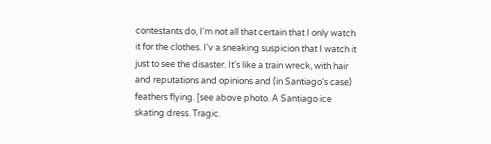contestants do, I'm not all that certain that I only watch it for the clothes. I'v a sneaking suspicion that I watch it just to see the disaster. It's like a train wreck, with hair and reputations and opinions and (in Santiago's case) feathers flying. [see above photo. A Santiago ice skating dress. Tragic.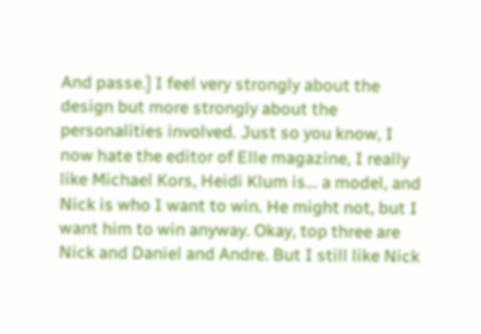And passe.] I feel very strongly about the design but more strongly about the personalities involved. Just so you know, I now hate the editor of Elle magazine, I really like Michael Kors, Heidi Klum is... a model, and Nick is who I want to win. He might not, but I want him to win anyway. Okay, top three are Nick and Daniel and Andre. But I still like Nick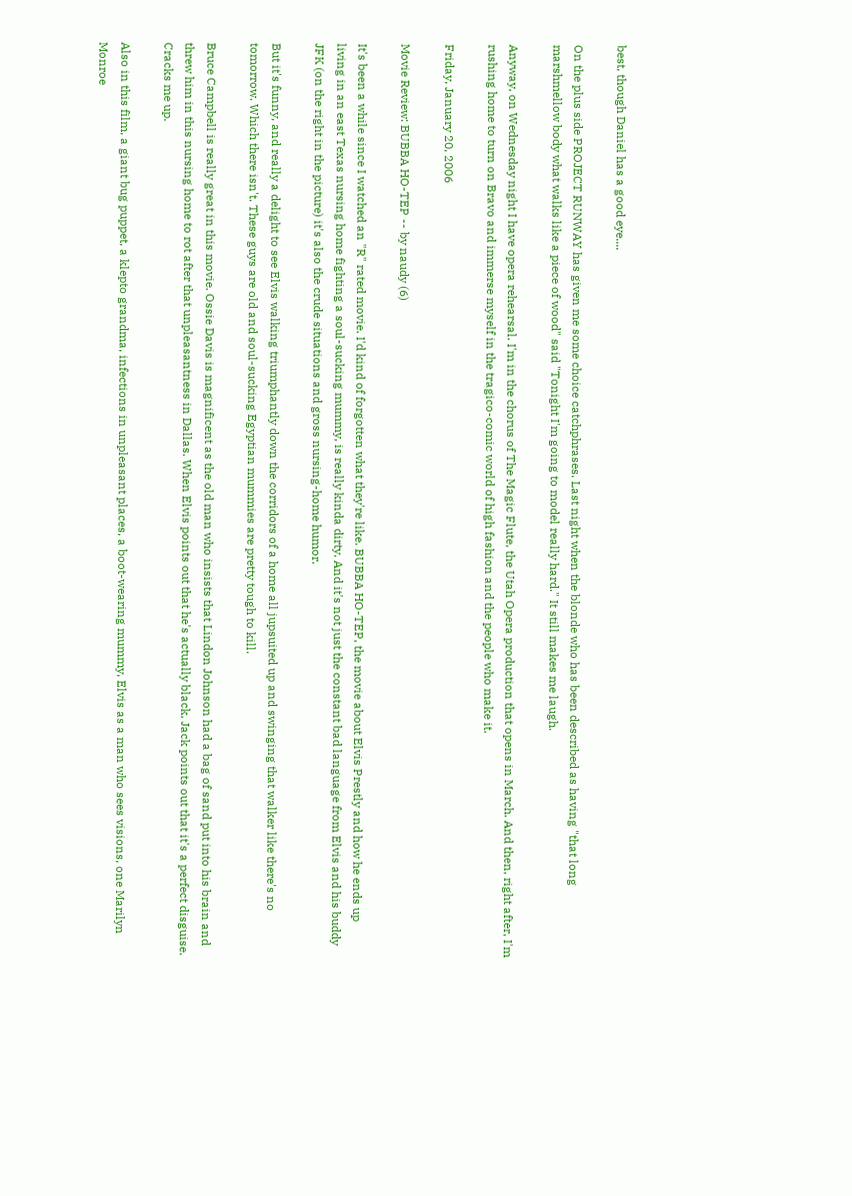best, though Daniel has a good eye....

On the plus side PROJECT RUNWAY has given me some choice catchphrases. Last night when the blonde who has been described as having "that long marshmellow body what walks like a piece of wood" said "Tonight I'm going to model really hard." It still makes me laugh.

Anyway, on Wednesday night I have opera rehearsal. I'm in the chorus of The Magic Flute, the Utah Opera production that opens in March. And then, right after, I'm rushing home to turn on Bravo and immerse myself in the tragico-comic world of high fashion and the people who make it.

Friday, January 20, 2006

Movie Review: BUBBA HO-TEP -- by naudy (6)

It's been a while since I watched an "R" rated movie. I'd kind of forgotten what they're like. BUBBA HO-TEP, the movie about Elvis Prestly and how he ends up living in an east Texas nursing home fighting a soul-sucking mummy, is really kinda dirty. And it's not just the constant bad language from Elvis and his buddy JFK (on the right in the picture) it's also the crude situations and gross nursing-home humor.

But it's funny, and really a delight to see Elvis walking triumphantly down the corridors of a home all jupsuited up and swinging that walker like there's no tomorrow. Which there isn't. These guys are old and soul-sucking Egyptian mummies are pretty tough to kill.

Bruce Campbell is really great in this movie. Ossie Davis is magnificent as the old man who insists that Lindon Johnson had a bag of sand put into his brain and threw him in this nursing home to rot after that unpleasantness in Dallas. When Elvis points out that he's actually black, Jack points out that it's a perfect disguise. Cracks me up.

Also in this film, a giant bug puppet, a klepto grandma, infections in unpleasant places, a boot-wearing mummy, Elvis as a man who sees visions, one Marilyn Monroe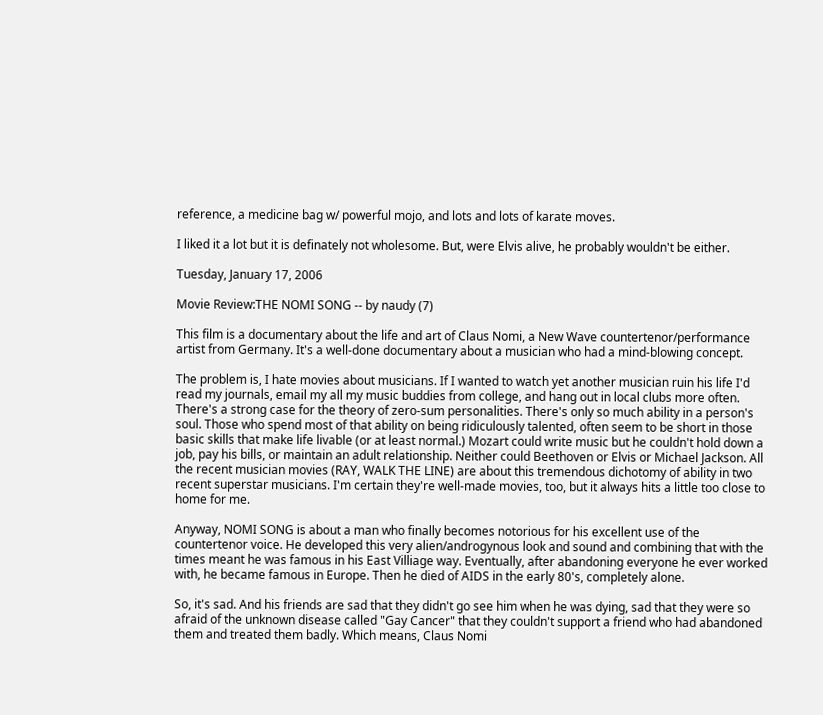reference, a medicine bag w/ powerful mojo, and lots and lots of karate moves.

I liked it a lot but it is definately not wholesome. But, were Elvis alive, he probably wouldn't be either.

Tuesday, January 17, 2006

Movie Review:THE NOMI SONG -- by naudy (7)

This film is a documentary about the life and art of Claus Nomi, a New Wave countertenor/performance artist from Germany. It's a well-done documentary about a musician who had a mind-blowing concept.

The problem is, I hate movies about musicians. If I wanted to watch yet another musician ruin his life I'd read my journals, email my all my music buddies from college, and hang out in local clubs more often. There's a strong case for the theory of zero-sum personalities. There's only so much ability in a person's soul. Those who spend most of that ability on being ridiculously talented, often seem to be short in those basic skills that make life livable (or at least normal.) Mozart could write music but he couldn't hold down a job, pay his bills, or maintain an adult relationship. Neither could Beethoven or Elvis or Michael Jackson. All the recent musician movies (RAY, WALK THE LINE) are about this tremendous dichotomy of ability in two recent superstar musicians. I'm certain they're well-made movies, too, but it always hits a little too close to home for me.

Anyway, NOMI SONG is about a man who finally becomes notorious for his excellent use of the countertenor voice. He developed this very alien/androgynous look and sound and combining that with the times meant he was famous in his East Villiage way. Eventually, after abandoning everyone he ever worked with, he became famous in Europe. Then he died of AIDS in the early 80's, completely alone.

So, it's sad. And his friends are sad that they didn't go see him when he was dying, sad that they were so afraid of the unknown disease called "Gay Cancer" that they couldn't support a friend who had abandoned them and treated them badly. Which means, Claus Nomi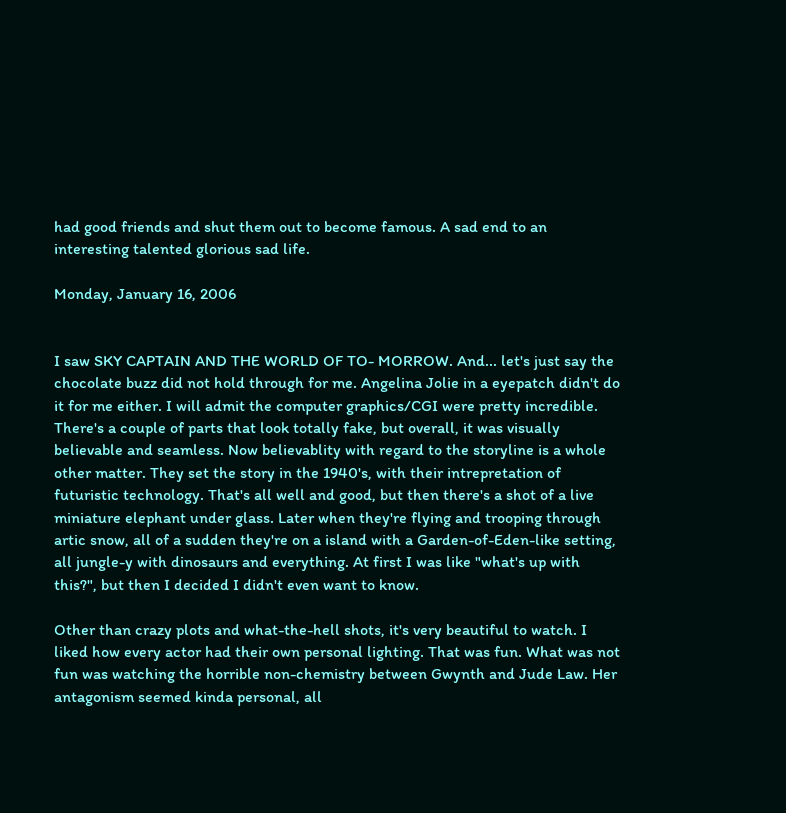had good friends and shut them out to become famous. A sad end to an interesting talented glorious sad life.

Monday, January 16, 2006


I saw SKY CAPTAIN AND THE WORLD OF TO- MORROW. And... let's just say the chocolate buzz did not hold through for me. Angelina Jolie in a eyepatch didn't do it for me either. I will admit the computer graphics/CGI were pretty incredible. There's a couple of parts that look totally fake, but overall, it was visually believable and seamless. Now believablity with regard to the storyline is a whole other matter. They set the story in the 1940's, with their intrepretation of futuristic technology. That's all well and good, but then there's a shot of a live miniature elephant under glass. Later when they're flying and trooping through artic snow, all of a sudden they're on a island with a Garden-of-Eden-like setting, all jungle-y with dinosaurs and everything. At first I was like "what's up with this?", but then I decided I didn't even want to know.

Other than crazy plots and what-the-hell shots, it's very beautiful to watch. I liked how every actor had their own personal lighting. That was fun. What was not fun was watching the horrible non-chemistry between Gwynth and Jude Law. Her antagonism seemed kinda personal, all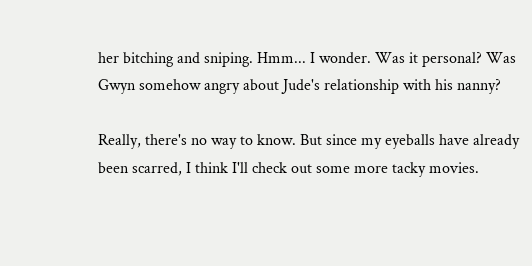her bitching and sniping. Hmm... I wonder. Was it personal? Was Gwyn somehow angry about Jude's relationship with his nanny?

Really, there's no way to know. But since my eyeballs have already been scarred, I think I'll check out some more tacky movies.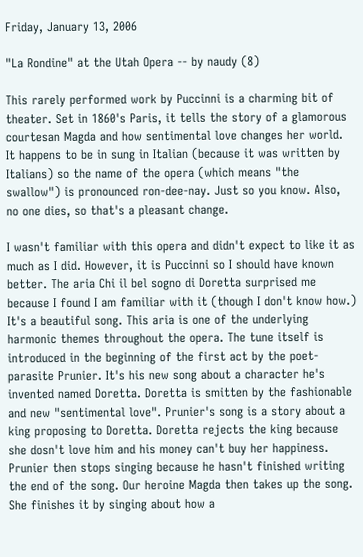Friday, January 13, 2006

"La Rondine" at the Utah Opera -- by naudy (8)

This rarely performed work by Puccinni is a charming bit of theater. Set in 1860's Paris, it tells the story of a glamorous courtesan Magda and how sentimental love changes her world. It happens to be in sung in Italian (because it was written by Italians) so the name of the opera (which means "the swallow") is pronounced ron-dee-nay. Just so you know. Also, no one dies, so that's a pleasant change.

I wasn't familiar with this opera and didn't expect to like it as much as I did. However, it is Puccinni so I should have known better. The aria Chi il bel sogno di Doretta surprised me because I found I am familiar with it (though I don't know how.) It's a beautiful song. This aria is one of the underlying harmonic themes throughout the opera. The tune itself is introduced in the beginning of the first act by the poet-parasite Prunier. It's his new song about a character he's invented named Doretta. Doretta is smitten by the fashionable and new "sentimental love". Prunier's song is a story about a king proposing to Doretta. Doretta rejects the king because she dosn't love him and his money can't buy her happiness. Prunier then stops singing because he hasn't finished writing the end of the song. Our heroine Magda then takes up the song. She finishes it by singing about how a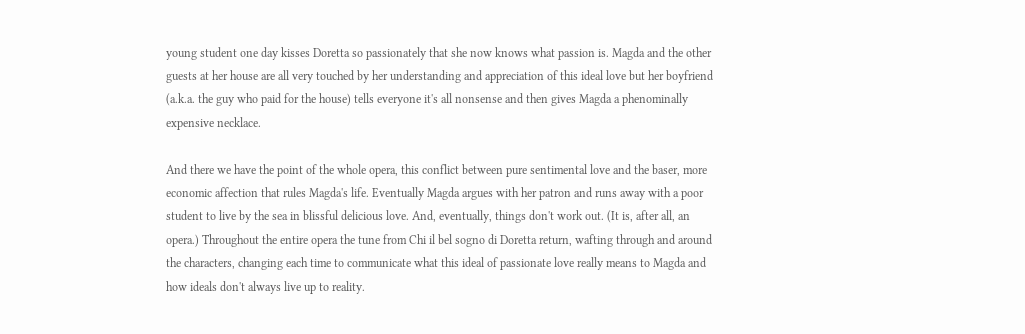young student one day kisses Doretta so passionately that she now knows what passion is. Magda and the other guests at her house are all very touched by her understanding and appreciation of this ideal love but her boyfriend (a.k.a. the guy who paid for the house) tells everyone it's all nonsense and then gives Magda a phenominally expensive necklace.

And there we have the point of the whole opera, this conflict between pure sentimental love and the baser, more economic affection that rules Magda's life. Eventually Magda argues with her patron and runs away with a poor student to live by the sea in blissful delicious love. And, eventually, things don't work out. (It is, after all, an opera.) Throughout the entire opera the tune from Chi il bel sogno di Doretta return, wafting through and around the characters, changing each time to communicate what this ideal of passionate love really means to Magda and how ideals don't always live up to reality.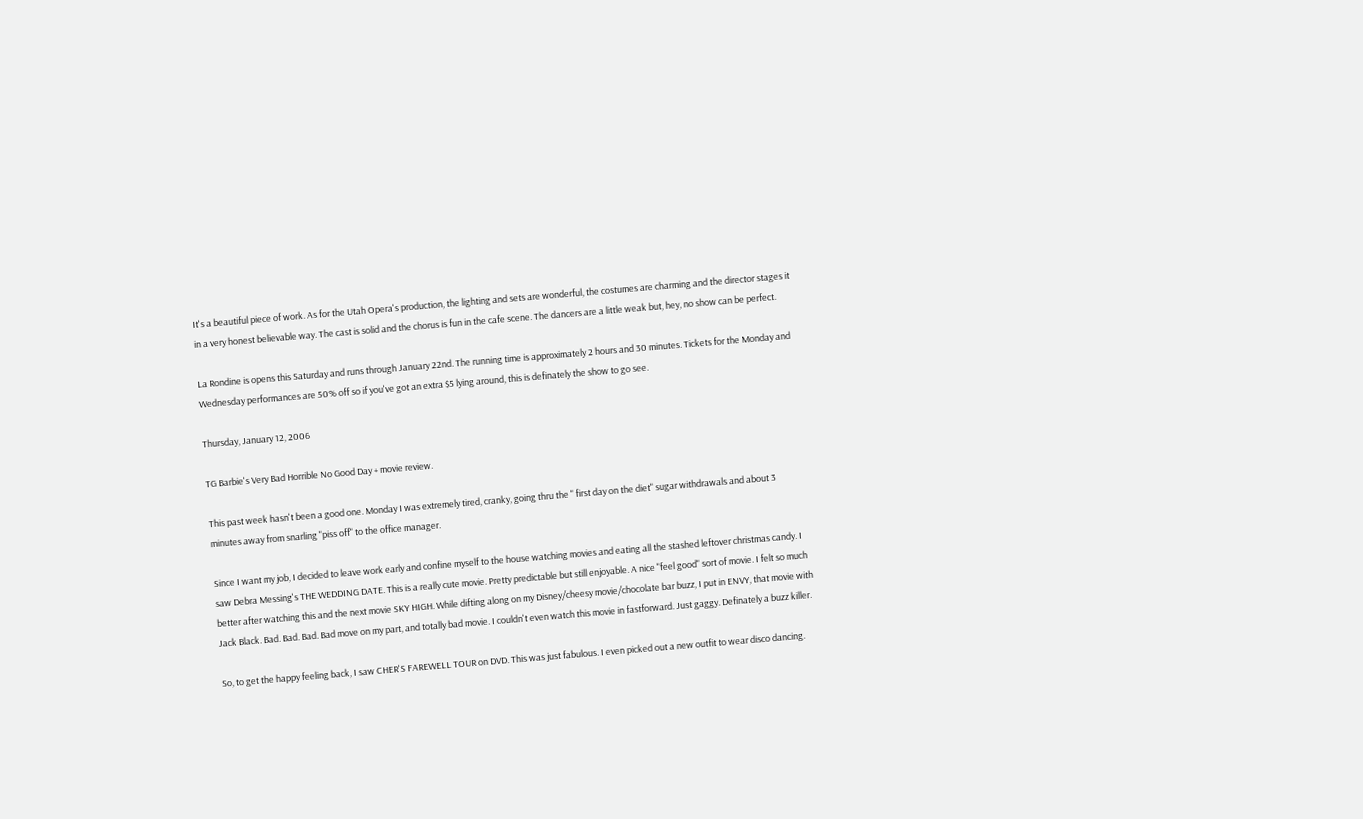It's a beautiful piece of work. As for the Utah Opera's production, the lighting and sets are wonderful, the costumes are charming and the director stages it in a very honest believable way. The cast is solid and the chorus is fun in the cafe scene. The dancers are a little weak but, hey, no show can be perfect.

La Rondine is opens this Saturday and runs through January 22nd. The running time is approximately 2 hours and 30 minutes. Tickets for the Monday and Wednesday performances are 50% off so if you've got an extra $5 lying around, this is definately the show to go see.

Thursday, January 12, 2006

TG Barbie's Very Bad Horrible No Good Day + movie review.

This past week hasn't been a good one. Monday I was extremely tired, cranky, going thru the " first day on the diet" sugar withdrawals and about 3 minutes away from snarling "piss off" to the office manager.

Since I want my job, I decided to leave work early and confine myself to the house watching movies and eating all the stashed leftover christmas candy. I saw Debra Messing's THE WEDDING DATE. This is a really cute movie. Pretty predictable but still enjoyable. A nice "feel good" sort of movie. I felt so much better after watching this and the next movie SKY HIGH. While difting along on my Disney/cheesy movie/chocolate bar buzz, I put in ENVY, that movie with Jack Black. Bad. Bad. Bad. Bad move on my part, and totally bad movie. I couldn't even watch this movie in fastforward. Just gaggy. Definately a buzz killer.

So, to get the happy feeling back, I saw CHER'S FAREWELL TOUR on DVD. This was just fabulous. I even picked out a new outfit to wear disco dancing.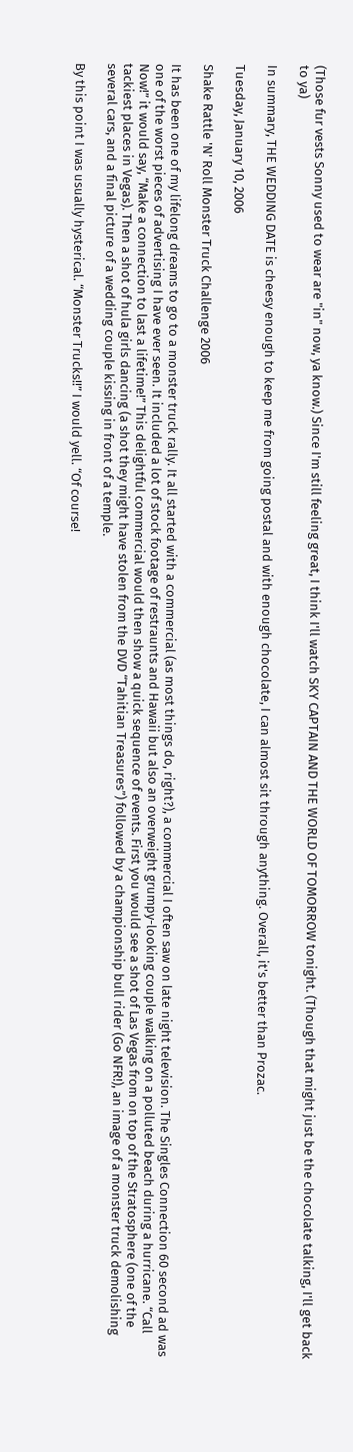(Those fur vests Sonny used to wear are "in" now, ya know.) Since I'm still feeling great, I think I'll watch SKY CAPTAIN AND THE WORLD OF TOMORROW tonight. (Though that might just be the chocolate talking, I'll get back to ya)

In summary, THE WEDDING DATE is cheesy enough to keep me from going postal and with enough chocolate, I can almost sit through anything. Overall, it's better than Prozac.

Tuesday, January 10, 2006

Shake Rattle 'N' Roll Monster Truck Challenge 2006

It has been one of my lifelong dreams to go to a monster truck rally. It all started with a commercial (as most things do, right?), a commercial I often saw on late night television. The Singles Connection 60 second ad was one of the worst pieces of advertising I have ever seen. It included a lot of stock footage of restraunts and Hawaii but also an overweight grumpy-looking couple walking on a polluted beach during a hurricane. “Call Now!” it would say, “Make a connection to last a lifetime!” This delightful commercial would then show a quick sequence of events. First you would see a shot of Las Vegas from on top of the Stratosphere (one of the tackiest places in Vegas). Then a shot of hula girls dancing (a shot they might have stolen from the DVD “Tahitian Treasures”) followed by a championship bull rider (Go NFR!), an image of a monster truck demolishing several cars, and a final picture of a wedding couple kissing in front of a temple.

By this point I was usually hysterical. “Monster Trucks!!” I would yell. “Of course!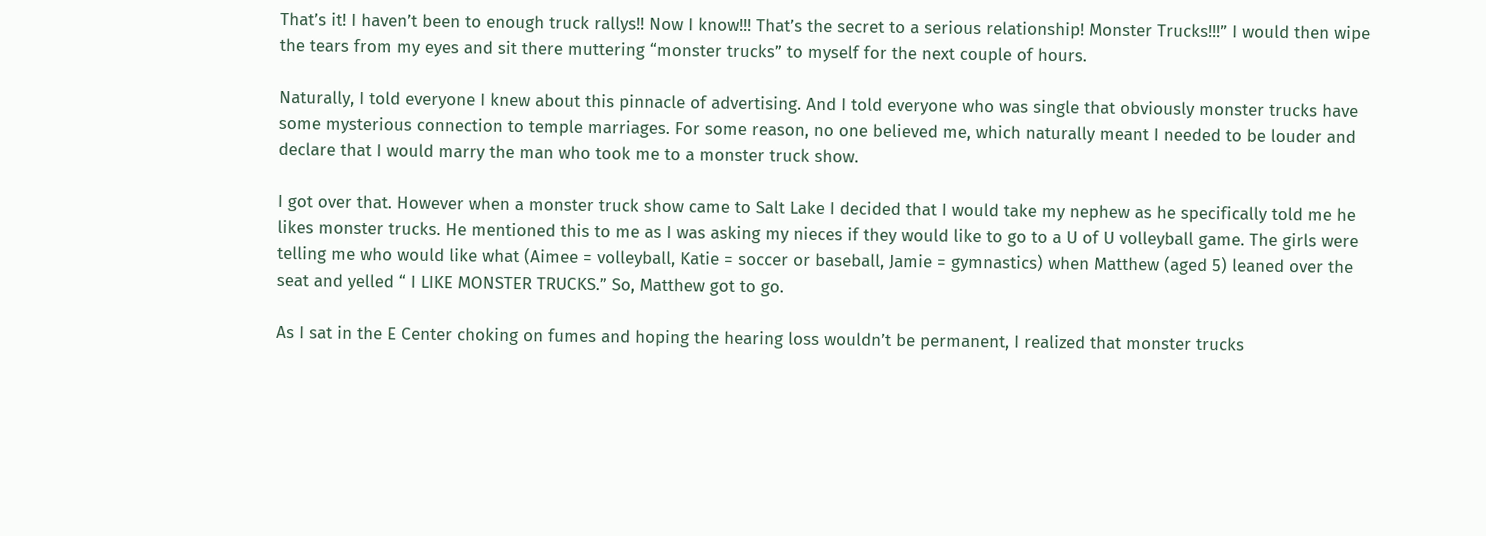That’s it! I haven’t been to enough truck rallys!! Now I know!!! That’s the secret to a serious relationship! Monster Trucks!!!” I would then wipe the tears from my eyes and sit there muttering “monster trucks” to myself for the next couple of hours.

Naturally, I told everyone I knew about this pinnacle of advertising. And I told everyone who was single that obviously monster trucks have some mysterious connection to temple marriages. For some reason, no one believed me, which naturally meant I needed to be louder and declare that I would marry the man who took me to a monster truck show.

I got over that. However when a monster truck show came to Salt Lake I decided that I would take my nephew as he specifically told me he likes monster trucks. He mentioned this to me as I was asking my nieces if they would like to go to a U of U volleyball game. The girls were telling me who would like what (Aimee = volleyball, Katie = soccer or baseball, Jamie = gymnastics) when Matthew (aged 5) leaned over the seat and yelled “ I LIKE MONSTER TRUCKS.” So, Matthew got to go.

As I sat in the E Center choking on fumes and hoping the hearing loss wouldn’t be permanent, I realized that monster trucks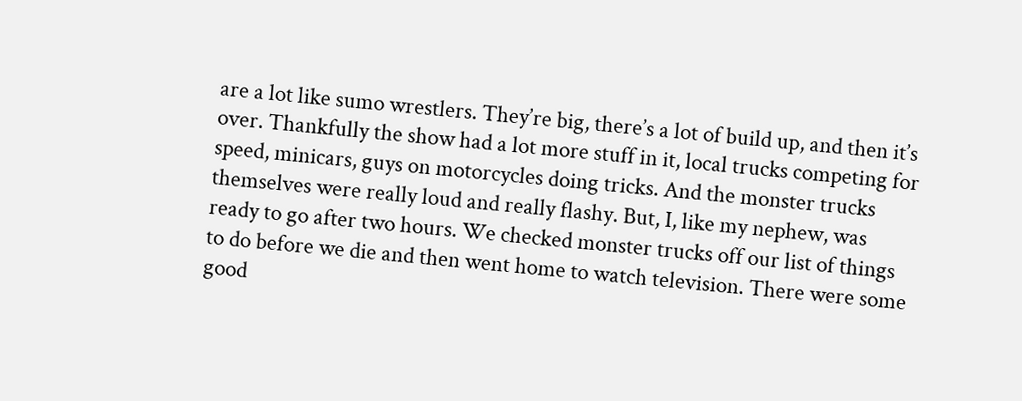are a lot like sumo wrestlers. They’re big, there’s a lot of build up, and then it’s over. Thankfully the show had a lot more stuff in it, local trucks competing for speed, minicars, guys on motorcycles doing tricks. And the monster trucks themselves were really loud and really flashy. But, I, like my nephew, was ready to go after two hours. We checked monster trucks off our list of things to do before we die and then went home to watch television. There were some good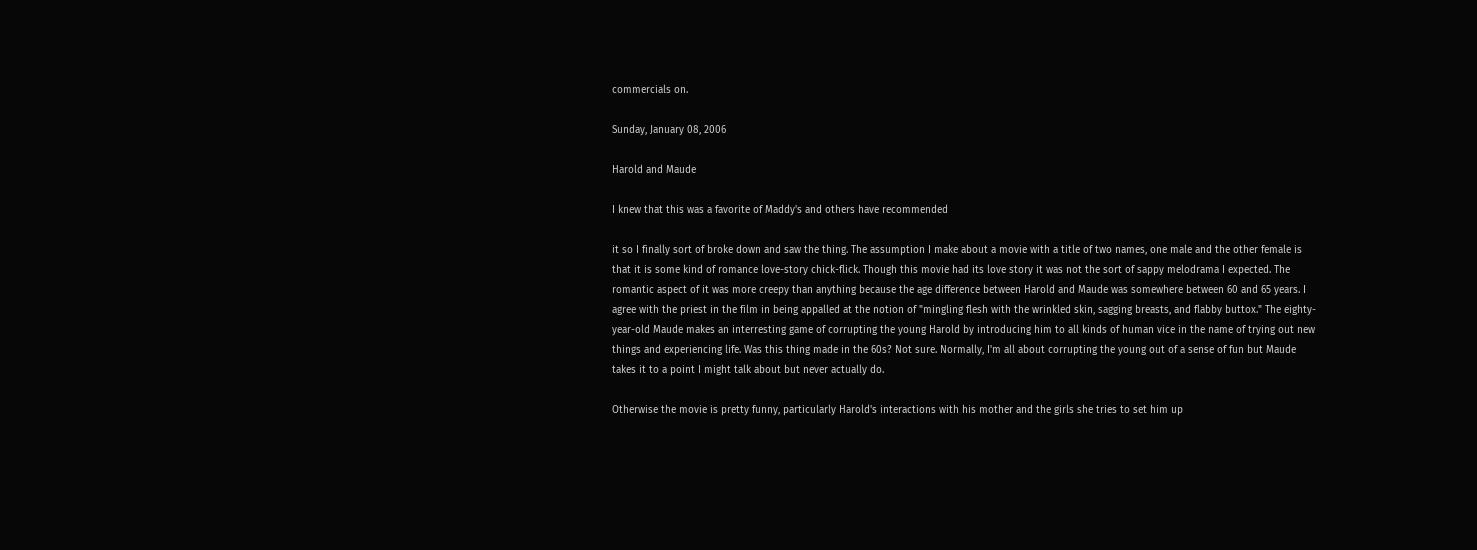commercials on.

Sunday, January 08, 2006

Harold and Maude

I knew that this was a favorite of Maddy's and others have recommended

it so I finally sort of broke down and saw the thing. The assumption I make about a movie with a title of two names, one male and the other female is that it is some kind of romance love-story chick-flick. Though this movie had its love story it was not the sort of sappy melodrama I expected. The romantic aspect of it was more creepy than anything because the age difference between Harold and Maude was somewhere between 60 and 65 years. I agree with the priest in the film in being appalled at the notion of "mingling flesh with the wrinkled skin, sagging breasts, and flabby buttox." The eighty-year-old Maude makes an interresting game of corrupting the young Harold by introducing him to all kinds of human vice in the name of trying out new things and experiencing life. Was this thing made in the 60s? Not sure. Normally, I'm all about corrupting the young out of a sense of fun but Maude takes it to a point I might talk about but never actually do.

Otherwise the movie is pretty funny, particularly Harold's interactions with his mother and the girls she tries to set him up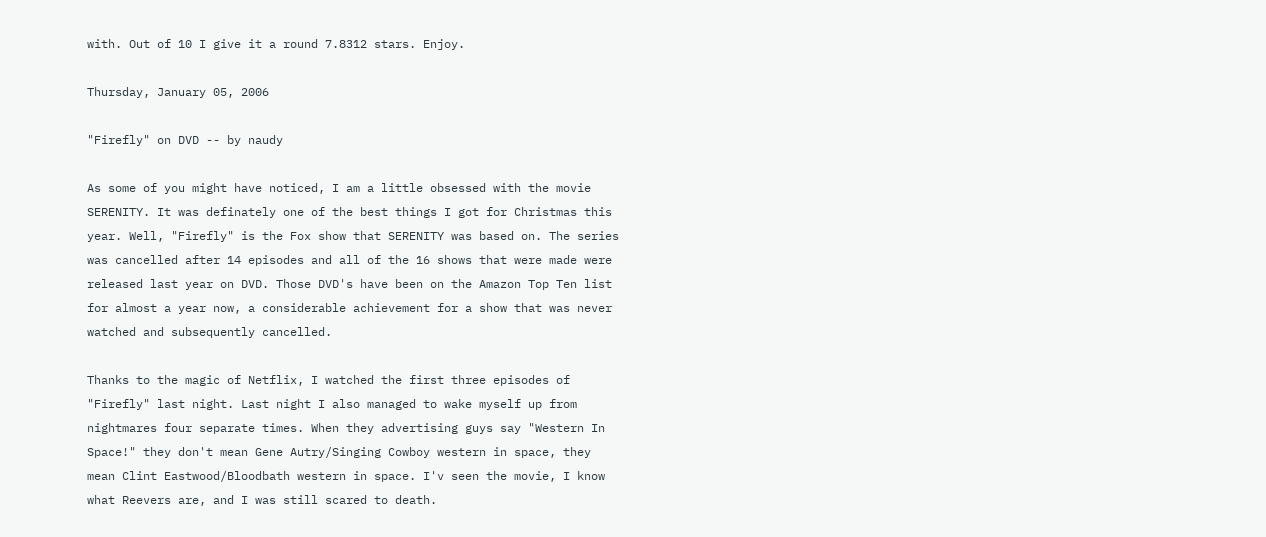with. Out of 10 I give it a round 7.8312 stars. Enjoy.

Thursday, January 05, 2006

"Firefly" on DVD -- by naudy

As some of you might have noticed, I am a little obsessed with the movie SERENITY. It was definately one of the best things I got for Christmas this year. Well, "Firefly" is the Fox show that SERENITY was based on. The series was cancelled after 14 episodes and all of the 16 shows that were made were released last year on DVD. Those DVD's have been on the Amazon Top Ten list for almost a year now, a considerable achievement for a show that was never watched and subsequently cancelled.

Thanks to the magic of Netflix, I watched the first three episodes of "Firefly" last night. Last night I also managed to wake myself up from nightmares four separate times. When they advertising guys say "Western In Space!" they don't mean Gene Autry/Singing Cowboy western in space, they mean Clint Eastwood/Bloodbath western in space. I'v seen the movie, I know what Reevers are, and I was still scared to death.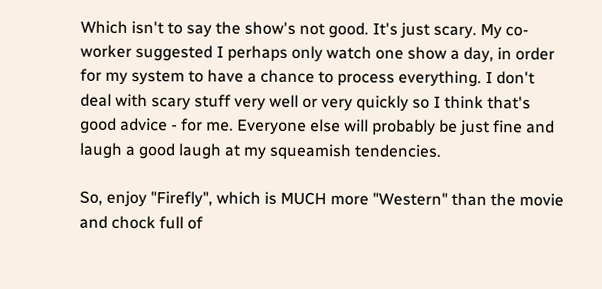Which isn't to say the show's not good. It's just scary. My co-worker suggested I perhaps only watch one show a day, in order for my system to have a chance to process everything. I don't deal with scary stuff very well or very quickly so I think that's good advice - for me. Everyone else will probably be just fine and laugh a good laugh at my squeamish tendencies.

So, enjoy "Firefly", which is MUCH more "Western" than the movie and chock full of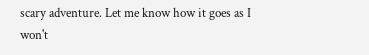scary adventure. Let me know how it goes as I won't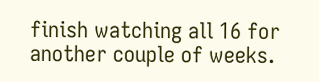finish watching all 16 for another couple of weeks.